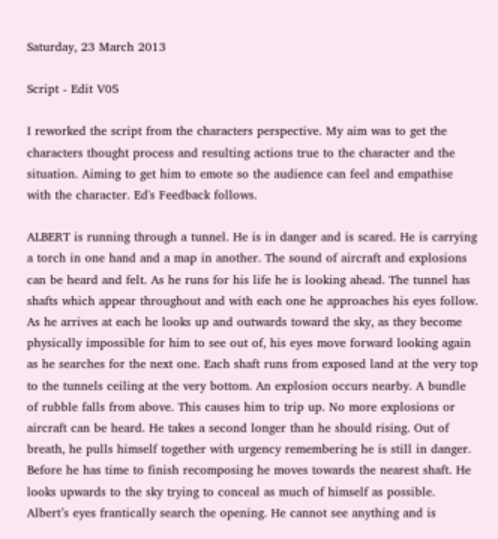Saturday, 23 March 2013

Script - Edit V05

I reworked the script from the characters perspective. My aim was to get the characters thought process and resulting actions true to the character and the situation. Aiming to get him to emote so the audience can feel and empathise with the character. Ed's Feedback follows.

ALBERT is running through a tunnel. He is in danger and is scared. He is carrying a torch in one hand and a map in another. The sound of aircraft and explosions can be heard and felt. As he runs for his life he is looking ahead. The tunnel has shafts which appear throughout and with each one he approaches his eyes follow. As he arrives at each he looks up and outwards toward the sky, as they become physically impossible for him to see out of, his eyes move forward looking again as he searches for the next one. Each shaft runs from exposed land at the very top to the tunnels ceiling at the very bottom. An explosion occurs nearby. A bundle of rubble falls from above. This causes him to trip up. No more explosions or aircraft can be heard. He takes a second longer than he should rising. Out of breath, he pulls himself together with urgency remembering he is still in danger. Before he has time to finish recomposing he moves towards the nearest shaft. He looks upwards to the sky trying to conceal as much of himself as possible. Albert’s eyes frantically search the opening. He cannot see anything and is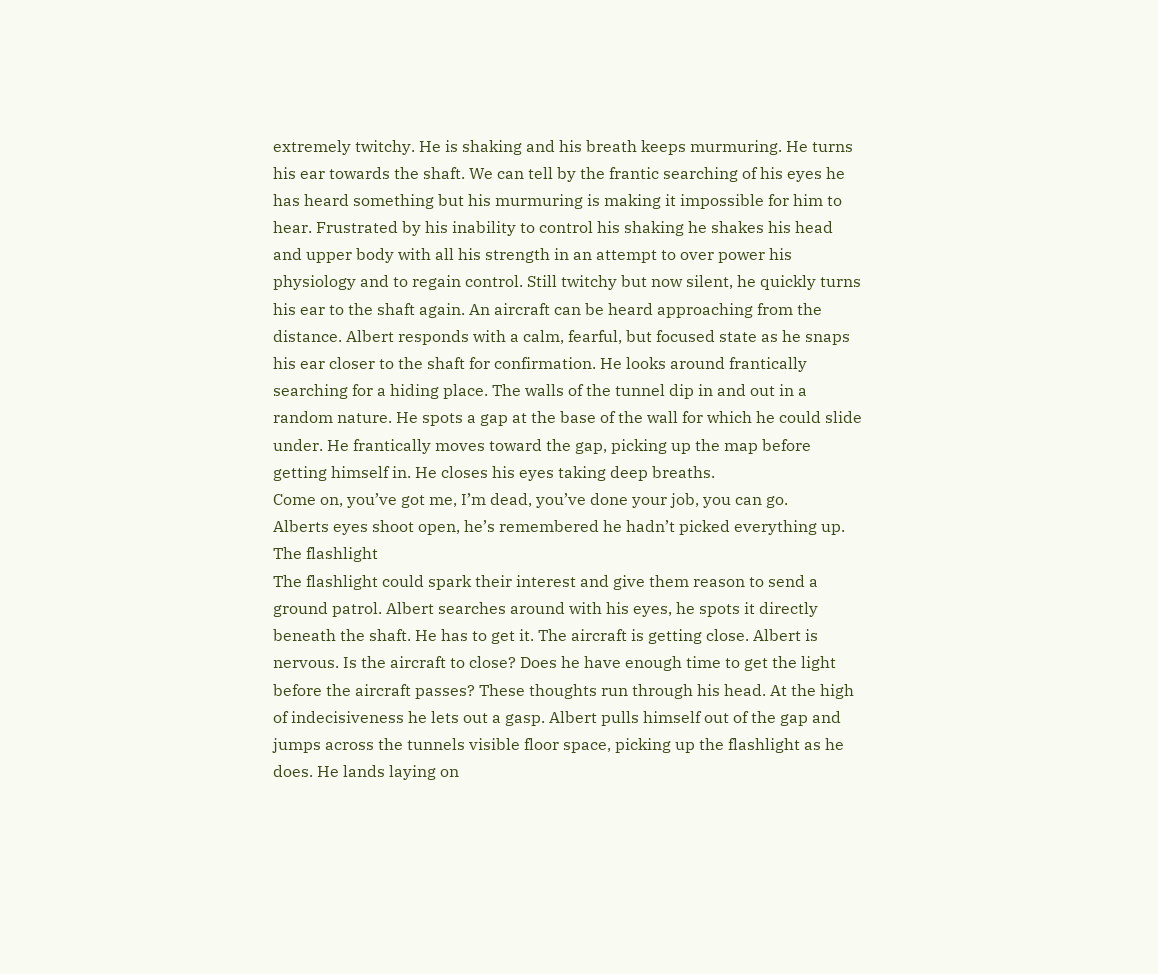extremely twitchy. He is shaking and his breath keeps murmuring. He turns his ear towards the shaft. We can tell by the frantic searching of his eyes he has heard something but his murmuring is making it impossible for him to hear. Frustrated by his inability to control his shaking he shakes his head and upper body with all his strength in an attempt to over power his physiology and to regain control. Still twitchy but now silent, he quickly turns his ear to the shaft again. An aircraft can be heard approaching from the distance. Albert responds with a calm, fearful, but focused state as he snaps his ear closer to the shaft for confirmation. He looks around frantically searching for a hiding place. The walls of the tunnel dip in and out in a random nature. He spots a gap at the base of the wall for which he could slide under. He frantically moves toward the gap, picking up the map before getting himself in. He closes his eyes taking deep breaths.
Come on, you’ve got me, I’m dead, you’ve done your job, you can go.
Alberts eyes shoot open, he’s remembered he hadn’t picked everything up.
The flashlight
The flashlight could spark their interest and give them reason to send a ground patrol. Albert searches around with his eyes, he spots it directly beneath the shaft. He has to get it. The aircraft is getting close. Albert is nervous. Is the aircraft to close? Does he have enough time to get the light before the aircraft passes? These thoughts run through his head. At the high of indecisiveness he lets out a gasp. Albert pulls himself out of the gap and jumps across the tunnels visible floor space, picking up the flashlight as he does. He lands laying on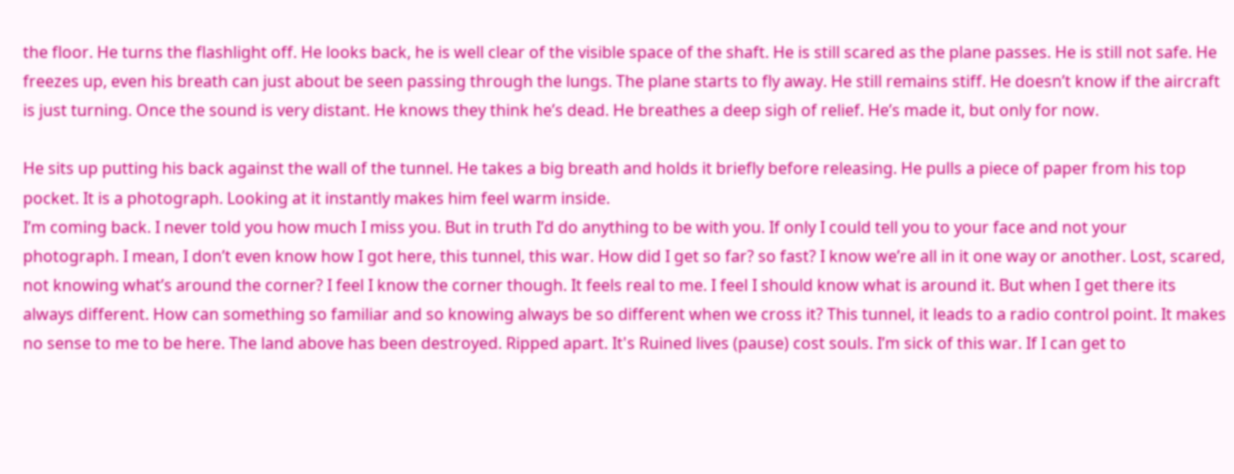the floor. He turns the flashlight off. He looks back, he is well clear of the visible space of the shaft. He is still scared as the plane passes. He is still not safe. He freezes up, even his breath can just about be seen passing through the lungs. The plane starts to fly away. He still remains stiff. He doesn’t know if the aircraft is just turning. Once the sound is very distant. He knows they think he’s dead. He breathes a deep sigh of relief. He’s made it, but only for now.

He sits up putting his back against the wall of the tunnel. He takes a big breath and holds it briefly before releasing. He pulls a piece of paper from his top pocket. It is a photograph. Looking at it instantly makes him feel warm inside.
I’m coming back. I never told you how much I miss you. But in truth I’d do anything to be with you. If only I could tell you to your face and not your photograph. I mean, I don’t even know how I got here, this tunnel, this war. How did I get so far? so fast? I know we’re all in it one way or another. Lost, scared, not knowing what’s around the corner? I feel I know the corner though. It feels real to me. I feel I should know what is around it. But when I get there its always different. How can something so familiar and so knowing always be so different when we cross it? This tunnel, it leads to a radio control point. It makes no sense to me to be here. The land above has been destroyed. Ripped apart. It's Ruined lives (pause) cost souls. I’m sick of this war. If I can get to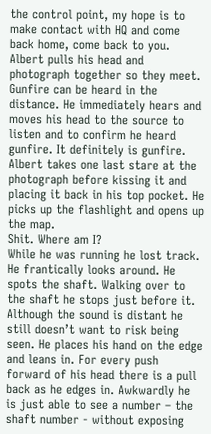the control point, my hope is to make contact with HQ and come back home, come back to you.
Albert pulls his head and photograph together so they meet. Gunfire can be heard in the distance. He immediately hears and moves his head to the source to listen and to confirm he heard gunfire. It definitely is gunfire. Albert takes one last stare at the photograph before kissing it and placing it back in his top pocket. He picks up the flashlight and opens up the map.
Shit. Where am I?
While he was running he lost track. He frantically looks around. He spots the shaft. Walking over to the shaft he stops just before it. Although the sound is distant he still doesn’t want to risk being seen. He places his hand on the edge and leans in. For every push forward of his head there is a pull back as he edges in. Awkwardly he is just able to see a number – the shaft number - without exposing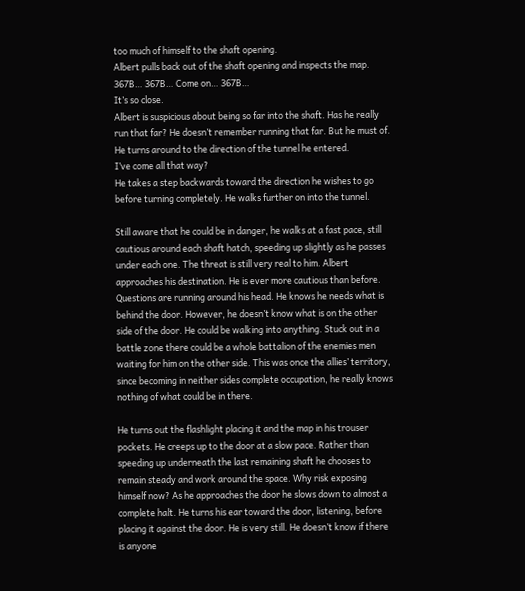too much of himself to the shaft opening.
Albert pulls back out of the shaft opening and inspects the map.
367B… 367B… Come on… 367B…
It’s so close.
Albert is suspicious about being so far into the shaft. Has he really run that far? He doesn’t remember running that far. But he must of.
He turns around to the direction of the tunnel he entered.
I’ve come all that way?
He takes a step backwards toward the direction he wishes to go before turning completely. He walks further on into the tunnel.

Still aware that he could be in danger, he walks at a fast pace, still cautious around each shaft hatch, speeding up slightly as he passes under each one. The threat is still very real to him. Albert approaches his destination. He is ever more cautious than before. Questions are running around his head. He knows he needs what is behind the door. However, he doesn’t know what is on the other side of the door. He could be walking into anything. Stuck out in a battle zone there could be a whole battalion of the enemies men waiting for him on the other side. This was once the allies’ territory, since becoming in neither sides complete occupation, he really knows nothing of what could be in there.

He turns out the flashlight placing it and the map in his trouser pockets. He creeps up to the door at a slow pace. Rather than speeding up underneath the last remaining shaft he chooses to remain steady and work around the space. Why risk exposing himself now? As he approaches the door he slows down to almost a complete halt. He turns his ear toward the door, listening, before placing it against the door. He is very still. He doesn’t know if there is anyone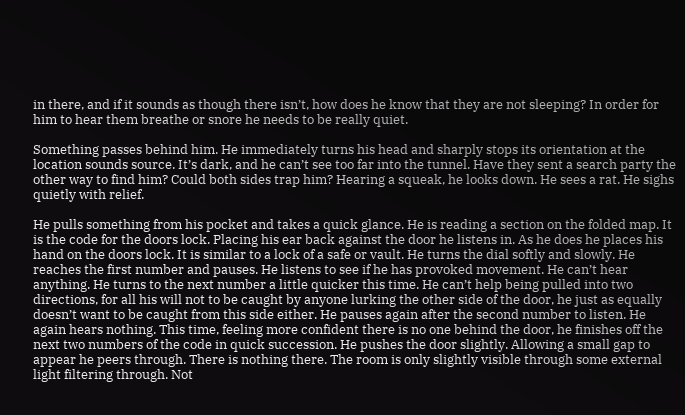in there, and if it sounds as though there isn’t, how does he know that they are not sleeping? In order for him to hear them breathe or snore he needs to be really quiet.

Something passes behind him. He immediately turns his head and sharply stops its orientation at the location sounds source. It’s dark, and he can’t see too far into the tunnel. Have they sent a search party the other way to find him? Could both sides trap him? Hearing a squeak, he looks down. He sees a rat. He sighs quietly with relief.

He pulls something from his pocket and takes a quick glance. He is reading a section on the folded map. It is the code for the doors lock. Placing his ear back against the door he listens in. As he does he places his hand on the doors lock. It is similar to a lock of a safe or vault. He turns the dial softly and slowly. He reaches the first number and pauses. He listens to see if he has provoked movement. He can’t hear anything. He turns to the next number a little quicker this time. He can’t help being pulled into two directions, for all his will not to be caught by anyone lurking the other side of the door, he just as equally doesn’t want to be caught from this side either. He pauses again after the second number to listen. He again hears nothing. This time, feeling more confident there is no one behind the door, he finishes off the next two numbers of the code in quick succession. He pushes the door slightly. Allowing a small gap to appear he peers through. There is nothing there. The room is only slightly visible through some external light filtering through. Not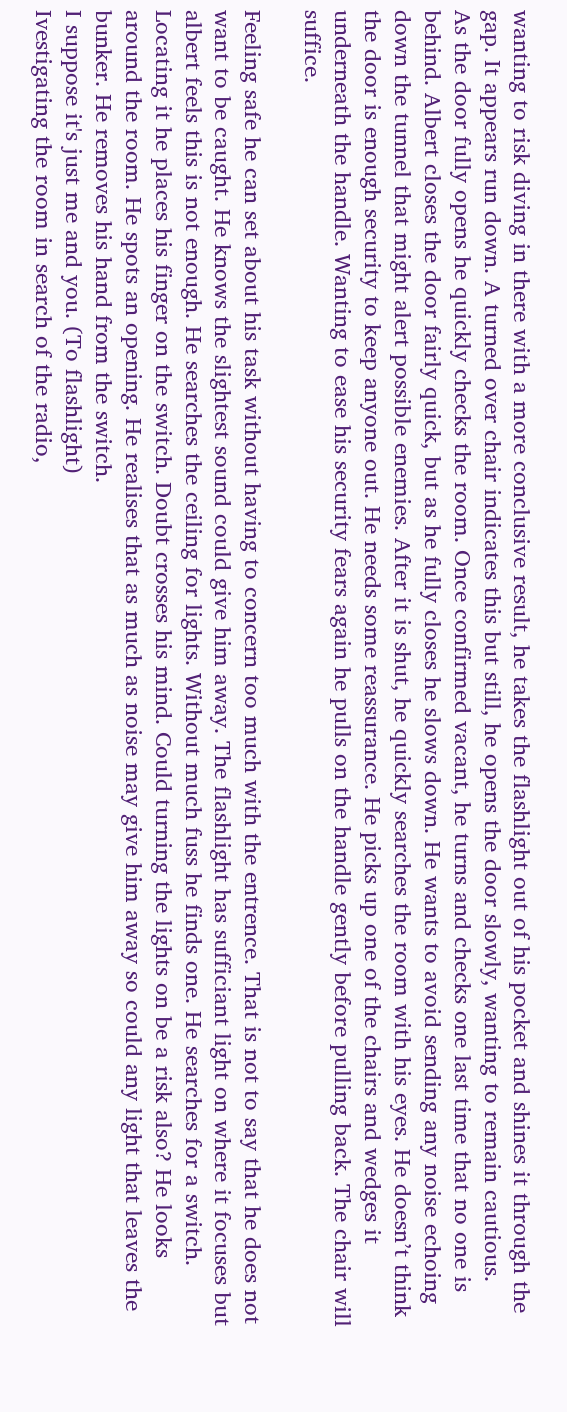wanting to risk diving in there with a more conclusive result, he takes the flashlight out of his pocket and shines it through the gap. It appears run down. A turned over chair indicates this but still, he opens the door slowly, wanting to remain cautious.
As the door fully opens he quickly checks the room. Once confirmed vacant, he turns and checks one last time that no one is behind. Albert closes the door fairly quick, but as he fully closes he slows down. He wants to avoid sending any noise echoing down the tunnel that might alert possible enemies. After it is shut, he quickly searches the room with his eyes. He doesn’t think the door is enough security to keep anyone out. He needs some reassurance. He picks up one of the chairs and wedges it underneath the handle. Wanting to ease his security fears again he pulls on the handle gently before pulling back. The chair will suffice.

Feeling safe he can set about his task without having to concern too much with the entrence. That is not to say that he does not want to be caught. He knows the slightest sound could give him away. The flashlight has sufficiant light on where it focuses but albert feels this is not enough. He searches the ceiling for lights. Without much fuss he finds one. He searches for a switch. Locating it he places his finger on the switch. Doubt crosses his mind. Could turning the lights on be a risk also? He looks around the room. He spots an opening. He realises that as much as noise may give him away so could any light that leaves the bunker. He removes his hand from the switch.
I suppose it's just me and you. (To flashlight)
Ivestigating the room in search of the radio,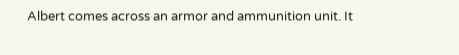Albert comes across an armor and ammunition unit. It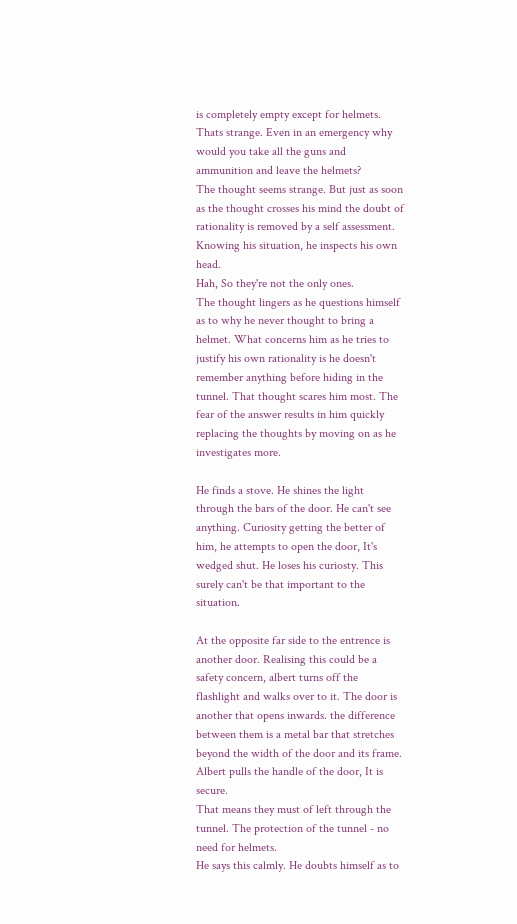is completely empty except for helmets.
Thats strange. Even in an emergency why would you take all the guns and ammunition and leave the helmets?
The thought seems strange. But just as soon as the thought crosses his mind the doubt of rationality is removed by a self assessment. Knowing his situation, he inspects his own head.
Hah, So they're not the only ones.
The thought lingers as he questions himself as to why he never thought to bring a helmet. What concerns him as he tries to justify his own rationality is he doesn't remember anything before hiding in the tunnel. That thought scares him most. The fear of the answer results in him quickly replacing the thoughts by moving on as he investigates more.

He finds a stove. He shines the light through the bars of the door. He can't see anything. Curiosity getting the better of him, he attempts to open the door, It's wedged shut. He loses his curiosty. This surely can't be that important to the situation.

At the opposite far side to the entrence is another door. Realising this could be a safety concern, albert turns off the flashlight and walks over to it. The door is another that opens inwards. the difference between them is a metal bar that stretches beyond the width of the door and its frame. Albert pulls the handle of the door, It is secure.
That means they must of left through the tunnel. The protection of the tunnel - no need for helmets.
He says this calmly. He doubts himself as to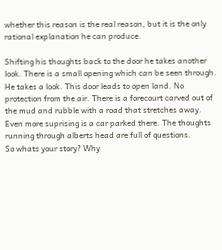whether this reason is the real reason, but it is the only rational explanation he can produce.

Shifting his thoughts back to the door he takes another look. There is a small opening which can be seen through. He takes a look. This door leads to open land. No protection from the air. There is a forecourt carved out of the mud and rubble with a road that stretches away. Even more suprising is a car parked there. The thoughts running through alberts head are full of questions.
So whats your story? Why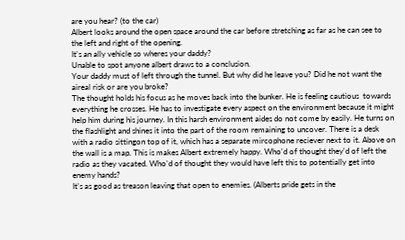are you hear? (to the car)
Albert looks around the open space around the car before stretching as far as he can see to the left and right of the opening.
It's an ally vehicle so wheres your daddy?
Unable to spot anyone albert draws to a conclusion.
Your daddy must of left through the tunnel. But why did he leave you? Did he not want the aireal risk or are you broke?
The thought holds his focus as he moves back into the bunker. He is feeling cautious  towards everything he crosses. He has to investigate every aspect on the environment because it might help him during his journey. In this harsh environment aides do not come by easily. He turns on the flashlight and shines it into the part of the room remaining to uncover. There is a desk with a radio sittingon top of it, which has a separate mircophone reciever next to it. Above on the wall is a map. This is makes Albert extremely happy. Who'd of thought they'd of left the radio as they vacated. Who'd of thought they would have left this to potentially get into enemy hands?
It's as good as treason leaving that open to enemies. (Alberts pride gets in the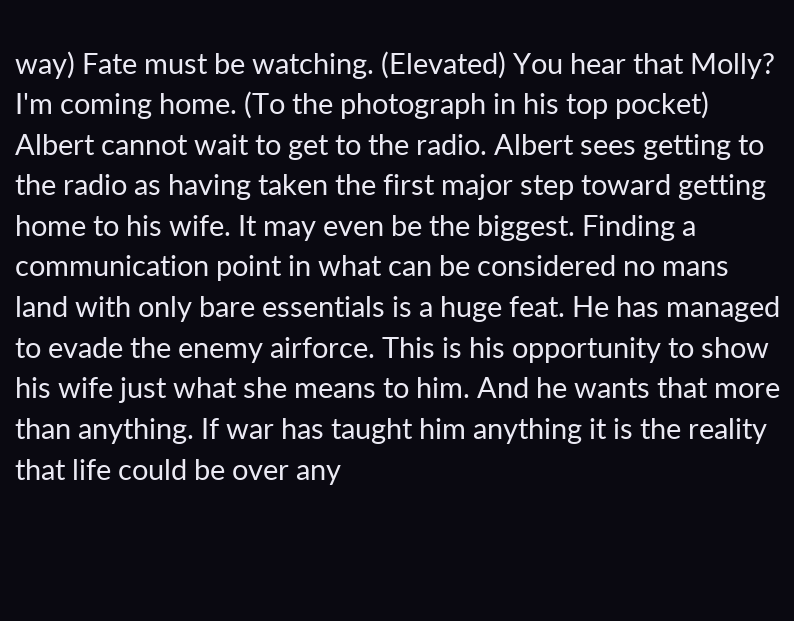way) Fate must be watching. (Elevated) You hear that Molly? I'm coming home. (To the photograph in his top pocket)
Albert cannot wait to get to the radio. Albert sees getting to the radio as having taken the first major step toward getting home to his wife. It may even be the biggest. Finding a communication point in what can be considered no mans land with only bare essentials is a huge feat. He has managed to evade the enemy airforce. This is his opportunity to show his wife just what she means to him. And he wants that more than anything. If war has taught him anything it is the reality that life could be over any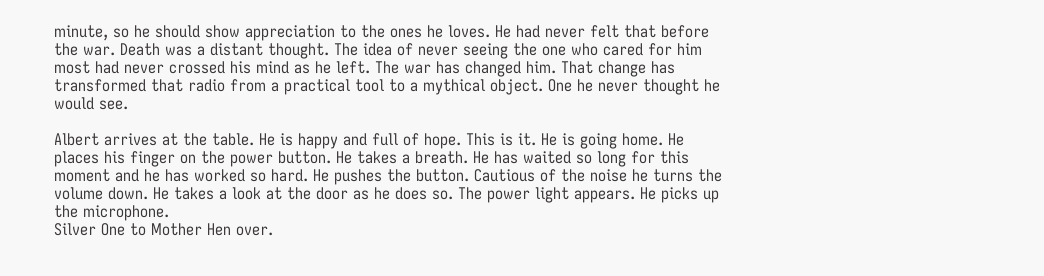minute, so he should show appreciation to the ones he loves. He had never felt that before the war. Death was a distant thought. The idea of never seeing the one who cared for him most had never crossed his mind as he left. The war has changed him. That change has transformed that radio from a practical tool to a mythical object. One he never thought he would see.

Albert arrives at the table. He is happy and full of hope. This is it. He is going home. He places his finger on the power button. He takes a breath. He has waited so long for this moment and he has worked so hard. He pushes the button. Cautious of the noise he turns the volume down. He takes a look at the door as he does so. The power light appears. He picks up the microphone.
Silver One to Mother Hen over.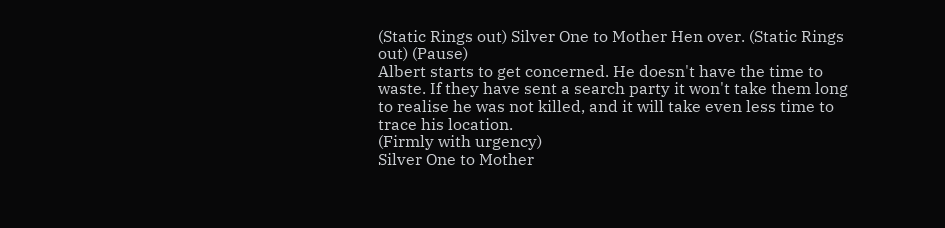(Static Rings out) Silver One to Mother Hen over. (Static Rings out) (Pause)
Albert starts to get concerned. He doesn't have the time to waste. If they have sent a search party it won't take them long to realise he was not killed, and it will take even less time to trace his location.
(Firmly with urgency)
Silver One to Mother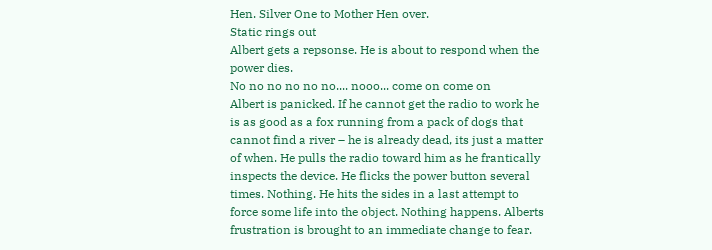Hen. Silver One to Mother Hen over.
Static rings out
Albert gets a repsonse. He is about to respond when the power dies.
No no no no no no.... nooo... come on come on
Albert is panicked. If he cannot get the radio to work he is as good as a fox running from a pack of dogs that cannot find a river – he is already dead, its just a matter of when. He pulls the radio toward him as he frantically inspects the device. He flicks the power button several times. Nothing. He hits the sides in a last attempt to force some life into the object. Nothing happens. Alberts frustration is brought to an immediate change to fear.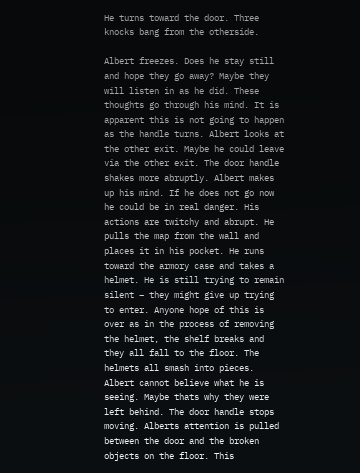He turns toward the door. Three knocks bang from the otherside.

Albert freezes. Does he stay still and hope they go away? Maybe they will listen in as he did. These thoughts go through his mind. It is apparent this is not going to happen as the handle turns. Albert looks at the other exit. Maybe he could leave via the other exit. The door handle shakes more abruptly. Albert makes up his mind. If he does not go now he could be in real danger. His actions are twitchy and abrupt. He pulls the map from the wall and places it in his pocket. He runs toward the armory case and takes a helmet. He is still trying to remain silent – they might give up trying to enter. Anyone hope of this is over as in the process of removing the helmet, the shelf breaks and they all fall to the floor. The helmets all smash into pieces. Albert cannot believe what he is seeing. Maybe thats why they were left behind. The door handle stops moving. Alberts attention is pulled between the door and the broken objects on the floor. This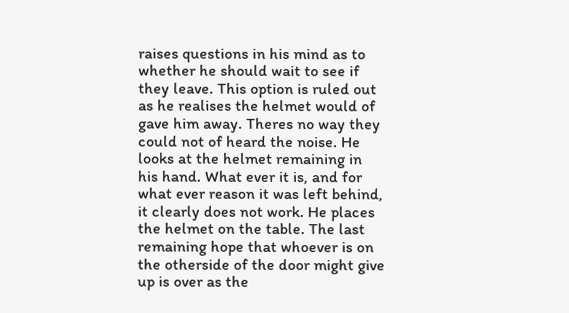raises questions in his mind as to whether he should wait to see if they leave. This option is ruled out as he realises the helmet would of gave him away. Theres no way they could not of heard the noise. He looks at the helmet remaining in his hand. What ever it is, and for what ever reason it was left behind, it clearly does not work. He places the helmet on the table. The last remaining hope that whoever is on the otherside of the door might give up is over as the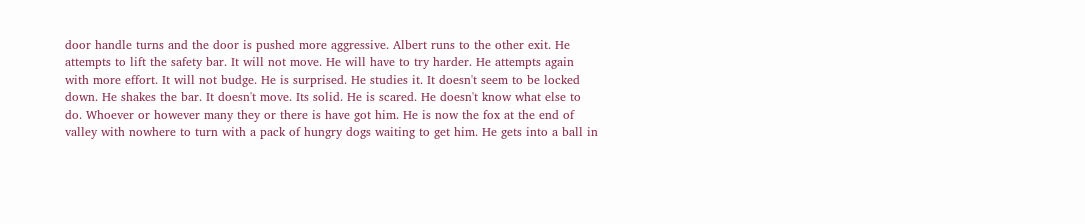door handle turns and the door is pushed more aggressive. Albert runs to the other exit. He attempts to lift the safety bar. It will not move. He will have to try harder. He attempts again with more effort. It will not budge. He is surprised. He studies it. It doesn't seem to be locked down. He shakes the bar. It doesn't move. Its solid. He is scared. He doesn't know what else to do. Whoever or however many they or there is have got him. He is now the fox at the end of valley with nowhere to turn with a pack of hungry dogs waiting to get him. He gets into a ball in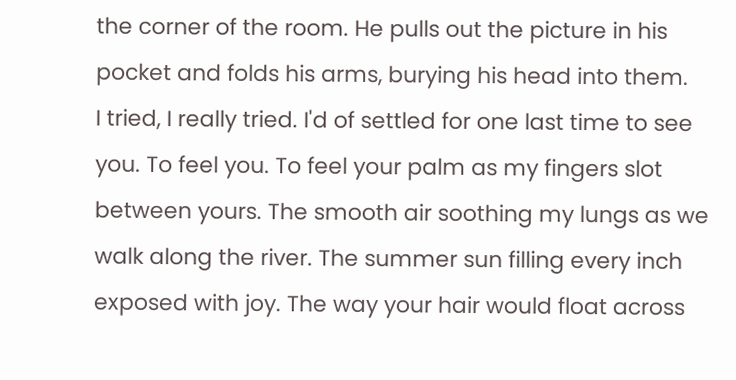the corner of the room. He pulls out the picture in his pocket and folds his arms, burying his head into them.
I tried, I really tried. I'd of settled for one last time to see you. To feel you. To feel your palm as my fingers slot between yours. The smooth air soothing my lungs as we walk along the river. The summer sun filling every inch exposed with joy. The way your hair would float across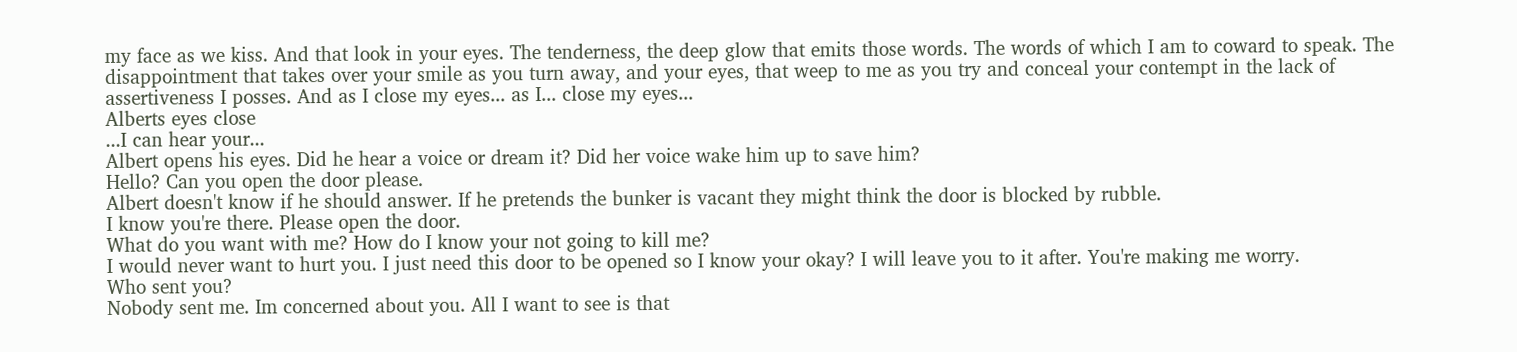my face as we kiss. And that look in your eyes. The tenderness, the deep glow that emits those words. The words of which I am to coward to speak. The disappointment that takes over your smile as you turn away, and your eyes, that weep to me as you try and conceal your contempt in the lack of assertiveness I posses. And as I close my eyes... as I... close my eyes...
Alberts eyes close
...I can hear your...
Albert opens his eyes. Did he hear a voice or dream it? Did her voice wake him up to save him?
Hello? Can you open the door please.
Albert doesn't know if he should answer. If he pretends the bunker is vacant they might think the door is blocked by rubble.
I know you're there. Please open the door.
What do you want with me? How do I know your not going to kill me?
I would never want to hurt you. I just need this door to be opened so I know your okay? I will leave you to it after. You're making me worry.
Who sent you?
Nobody sent me. Im concerned about you. All I want to see is that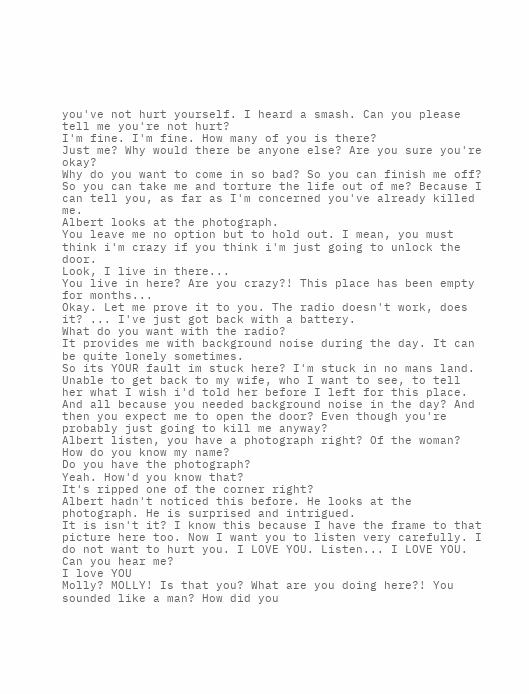you've not hurt yourself. I heard a smash. Can you please tell me you're not hurt?
I'm fine. I'm fine. How many of you is there?
Just me? Why would there be anyone else? Are you sure you're okay?
Why do you want to come in so bad? So you can finish me off? So you can take me and torture the life out of me? Because I can tell you, as far as I'm concerned you've already killed me.
Albert looks at the photograph.
You leave me no option but to hold out. I mean, you must think i'm crazy if you think i'm just going to unlock the door.
Look, I live in there...
You live in here? Are you crazy?! This place has been empty for months...
Okay. Let me prove it to you. The radio doesn't work, does it? ... I've just got back with a battery.
What do you want with the radio?
It provides me with background noise during the day. It can be quite lonely sometimes.
So its YOUR fault im stuck here? I'm stuck in no mans land. Unable to get back to my wife, who I want to see, to tell her what I wish i'd told her before I left for this place. And all because you needed background noise in the day? And then you expect me to open the door? Even though you're probably just going to kill me anyway?
Albert listen, you have a photograph right? Of the woman?
How do you know my name?
Do you have the photograph?
Yeah. How'd you know that?
It's ripped one of the corner right?
Albert hadn't noticed this before. He looks at the photograph. He is surprised and intrigued.
It is isn't it? I know this because I have the frame to that picture here too. Now I want you to listen very carefully. I do not want to hurt you. I LOVE YOU. Listen... I LOVE YOU. Can you hear me?
I love YOU
Molly? MOLLY! Is that you? What are you doing here?! You sounded like a man? How did you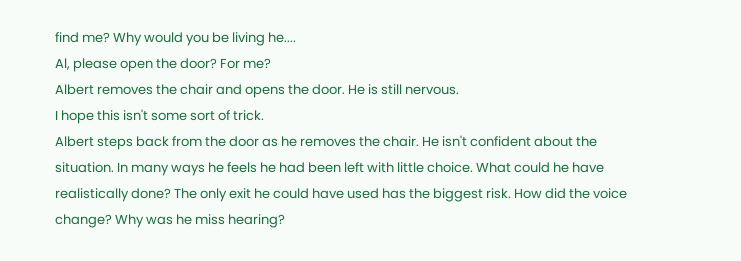find me? Why would you be living he....
Al, please open the door? For me?
Albert removes the chair and opens the door. He is still nervous.
I hope this isn't some sort of trick.
Albert steps back from the door as he removes the chair. He isn't confident about the situation. In many ways he feels he had been left with little choice. What could he have realistically done? The only exit he could have used has the biggest risk. How did the voice change? Why was he miss hearing?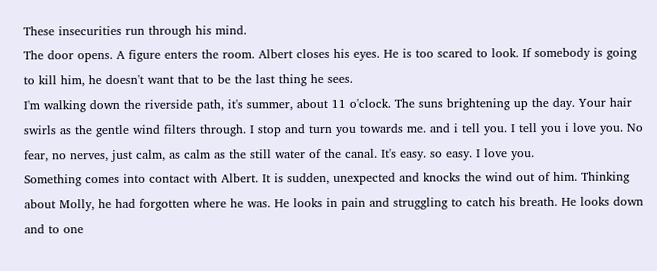These insecurities run through his mind.
The door opens. A figure enters the room. Albert closes his eyes. He is too scared to look. If somebody is going to kill him, he doesn't want that to be the last thing he sees.
I'm walking down the riverside path, it's summer, about 11 o'clock. The suns brightening up the day. Your hair swirls as the gentle wind filters through. I stop and turn you towards me. and i tell you. I tell you i love you. No fear, no nerves, just calm, as calm as the still water of the canal. It's easy. so easy. I love you.
Something comes into contact with Albert. It is sudden, unexpected and knocks the wind out of him. Thinking about Molly, he had forgotten where he was. He looks in pain and struggling to catch his breath. He looks down and to one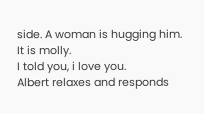side. A woman is hugging him. It is molly.
I told you, i love you.
Albert relaxes and responds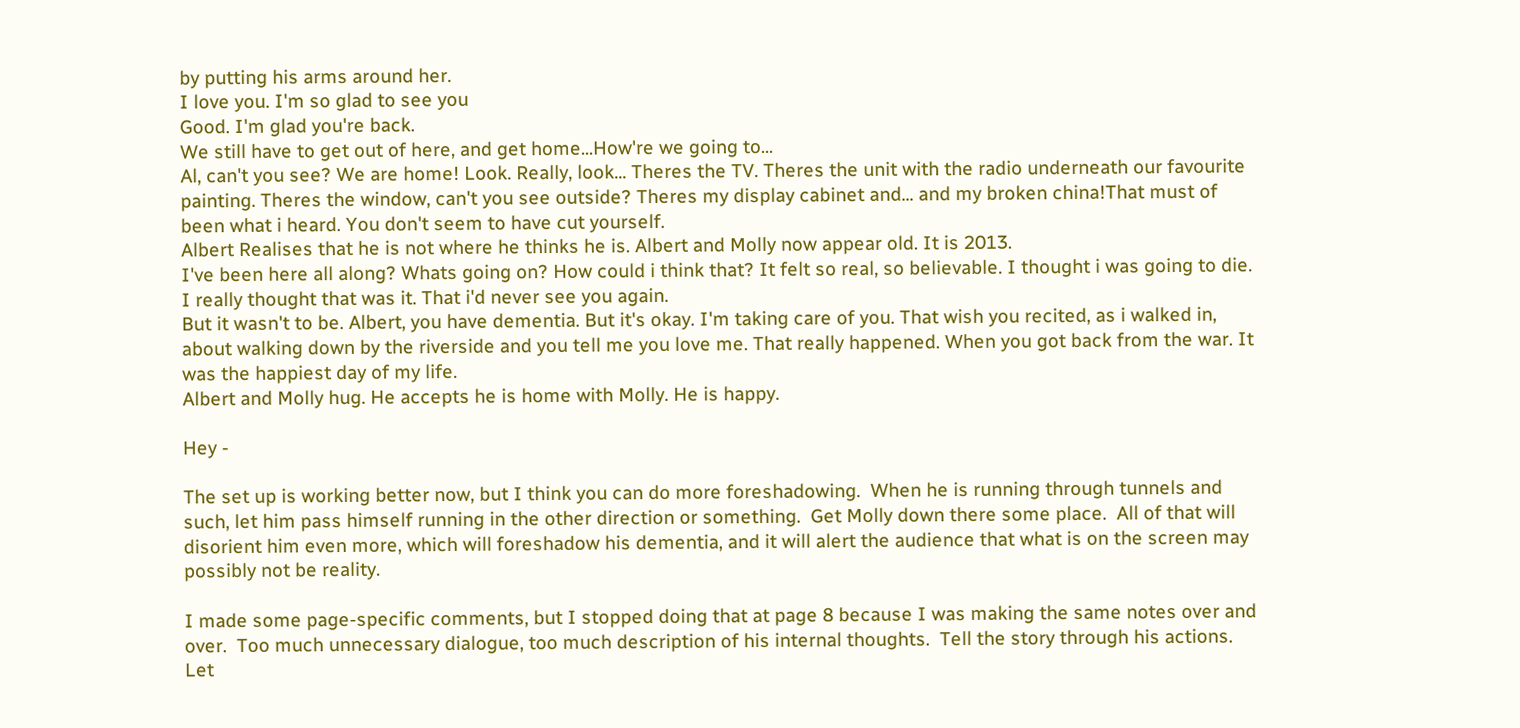by putting his arms around her.
I love you. I'm so glad to see you
Good. I'm glad you're back.
We still have to get out of here, and get home...How're we going to...
Al, can't you see? We are home! Look. Really, look... Theres the TV. Theres the unit with the radio underneath our favourite painting. Theres the window, can't you see outside? Theres my display cabinet and... and my broken china!That must of been what i heard. You don't seem to have cut yourself.
Albert Realises that he is not where he thinks he is. Albert and Molly now appear old. It is 2013.
I've been here all along? Whats going on? How could i think that? It felt so real, so believable. I thought i was going to die. I really thought that was it. That i'd never see you again.
But it wasn't to be. Albert, you have dementia. But it's okay. I'm taking care of you. That wish you recited, as i walked in, about walking down by the riverside and you tell me you love me. That really happened. When you got back from the war. It was the happiest day of my life.
Albert and Molly hug. He accepts he is home with Molly. He is happy.

Hey -

The set up is working better now, but I think you can do more foreshadowing.  When he is running through tunnels and such, let him pass himself running in the other direction or something.  Get Molly down there some place.  All of that will disorient him even more, which will foreshadow his dementia, and it will alert the audience that what is on the screen may possibly not be reality.

I made some page-specific comments, but I stopped doing that at page 8 because I was making the same notes over and over.  Too much unnecessary dialogue, too much description of his internal thoughts.  Tell the story through his actions.  Let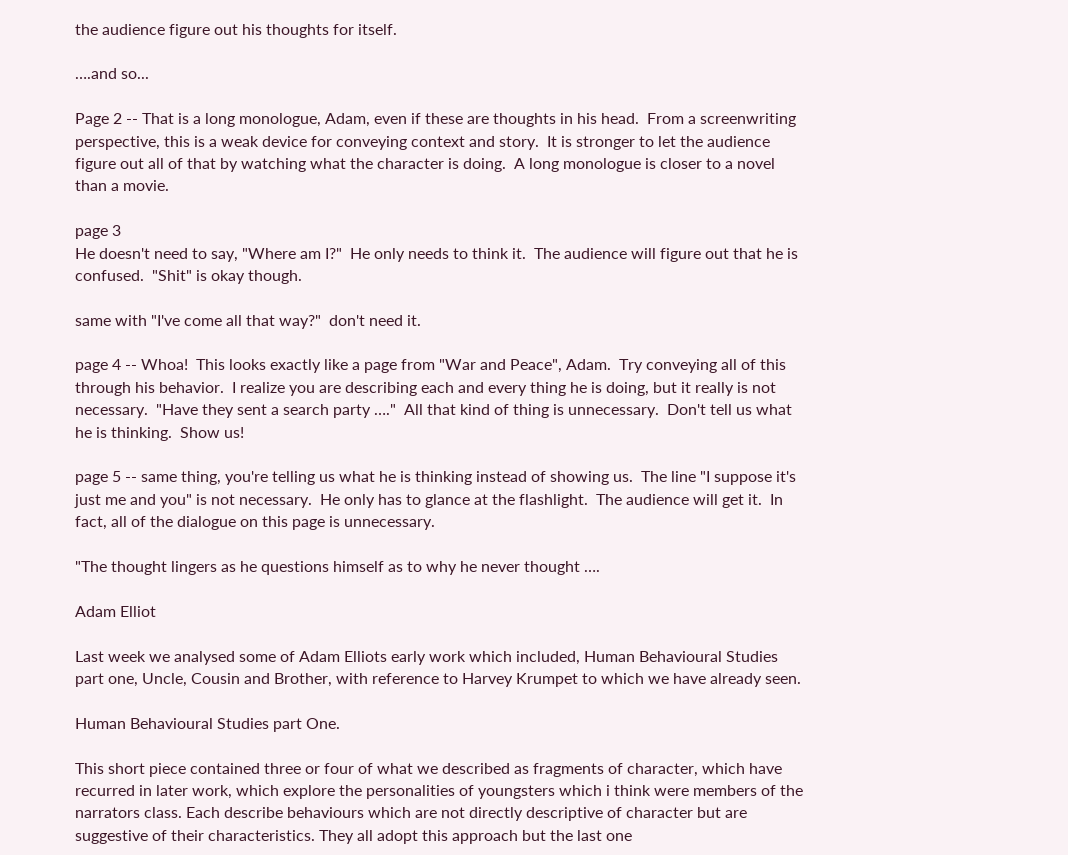the audience figure out his thoughts for itself.

….and so...

Page 2 -- That is a long monologue, Adam, even if these are thoughts in his head.  From a screenwriting perspective, this is a weak device for conveying context and story.  It is stronger to let the audience figure out all of that by watching what the character is doing.  A long monologue is closer to a novel than a movie.

page 3
He doesn't need to say, "Where am I?"  He only needs to think it.  The audience will figure out that he is confused.  "Shit" is okay though.

same with "I've come all that way?"  don't need it.

page 4 -- Whoa!  This looks exactly like a page from "War and Peace", Adam.  Try conveying all of this through his behavior.  I realize you are describing each and every thing he is doing, but it really is not necessary.  "Have they sent a search party …."  All that kind of thing is unnecessary.  Don't tell us what he is thinking.  Show us!

page 5 -- same thing, you're telling us what he is thinking instead of showing us.  The line "I suppose it's just me and you" is not necessary.  He only has to glance at the flashlight.  The audience will get it.  In fact, all of the dialogue on this page is unnecessary.

"The thought lingers as he questions himself as to why he never thought ….

Adam Elliot

Last week we analysed some of Adam Elliots early work which included, Human Behavioural Studies part one, Uncle, Cousin and Brother, with reference to Harvey Krumpet to which we have already seen.

Human Behavioural Studies part One.

This short piece contained three or four of what we described as fragments of character, which have recurred in later work, which explore the personalities of youngsters which i think were members of the narrators class. Each describe behaviours which are not directly descriptive of character but are suggestive of their characteristics. They all adopt this approach but the last one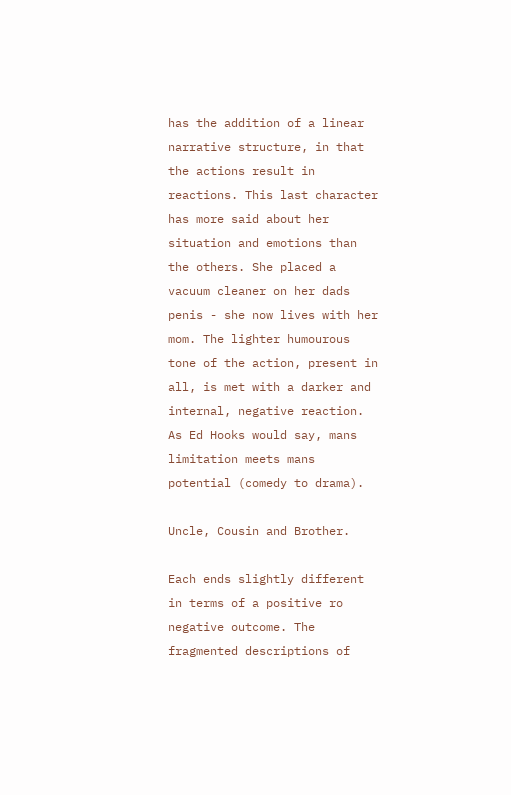has the addition of a linear narrative structure, in that the actions result in reactions. This last character has more said about her situation and emotions than the others. She placed a vacuum cleaner on her dads penis - she now lives with her mom. The lighter humourous tone of the action, present in all, is met with a darker and internal, negative reaction. As Ed Hooks would say, mans limitation meets mans potential (comedy to drama).

Uncle, Cousin and Brother.

Each ends slightly different in terms of a positive ro negative outcome. The fragmented descriptions of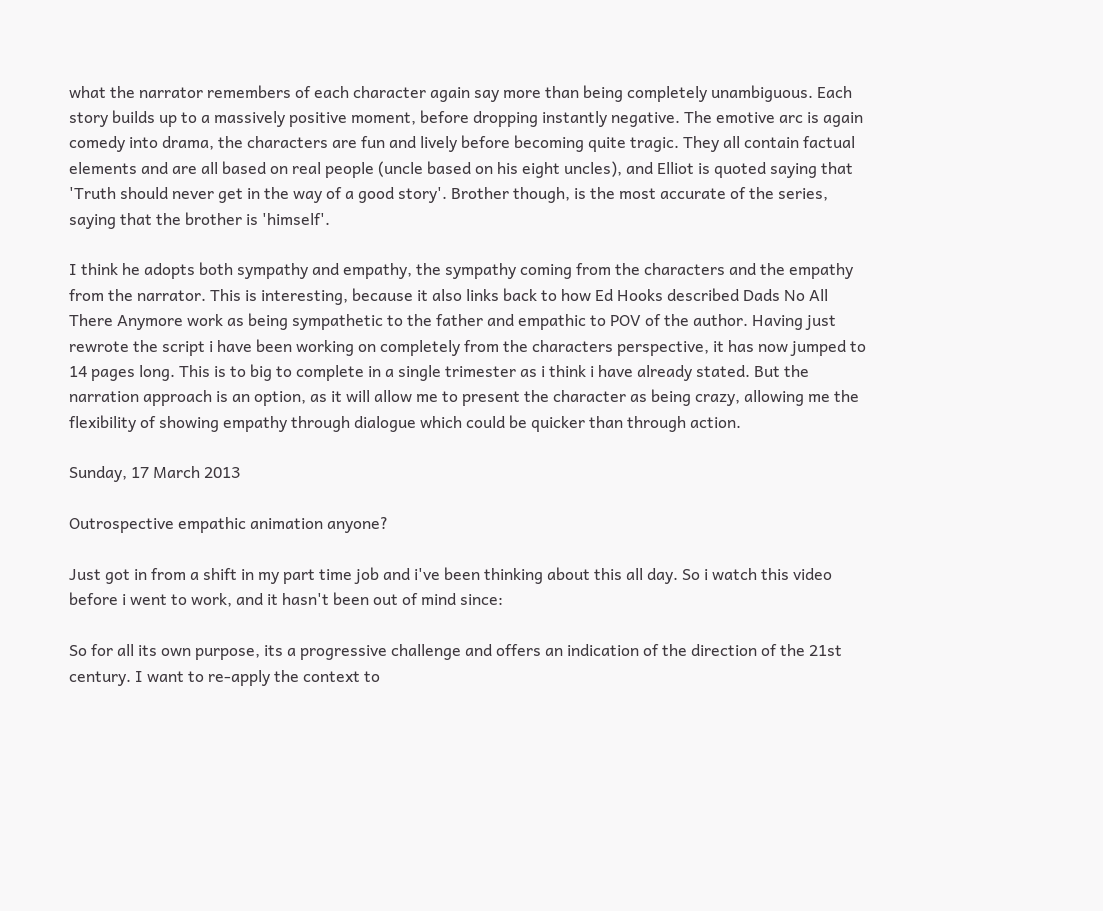what the narrator remembers of each character again say more than being completely unambiguous. Each story builds up to a massively positive moment, before dropping instantly negative. The emotive arc is again comedy into drama, the characters are fun and lively before becoming quite tragic. They all contain factual elements and are all based on real people (uncle based on his eight uncles), and Elliot is quoted saying that 'Truth should never get in the way of a good story'. Brother though, is the most accurate of the series, saying that the brother is 'himself'.

I think he adopts both sympathy and empathy, the sympathy coming from the characters and the empathy from the narrator. This is interesting, because it also links back to how Ed Hooks described Dads No All There Anymore work as being sympathetic to the father and empathic to POV of the author. Having just rewrote the script i have been working on completely from the characters perspective, it has now jumped to 14 pages long. This is to big to complete in a single trimester as i think i have already stated. But the narration approach is an option, as it will allow me to present the character as being crazy, allowing me the flexibility of showing empathy through dialogue which could be quicker than through action.

Sunday, 17 March 2013

Outrospective empathic animation anyone?

Just got in from a shift in my part time job and i've been thinking about this all day. So i watch this video before i went to work, and it hasn't been out of mind since:

So for all its own purpose, its a progressive challenge and offers an indication of the direction of the 21st century. I want to re-apply the context to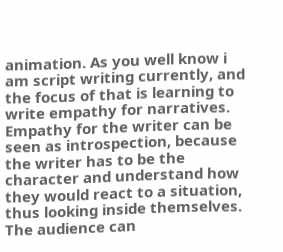animation. As you well know i am script writing currently, and the focus of that is learning to write empathy for narratives. Empathy for the writer can be seen as introspection, because the writer has to be the character and understand how they would react to a situation, thus looking inside themselves. The audience can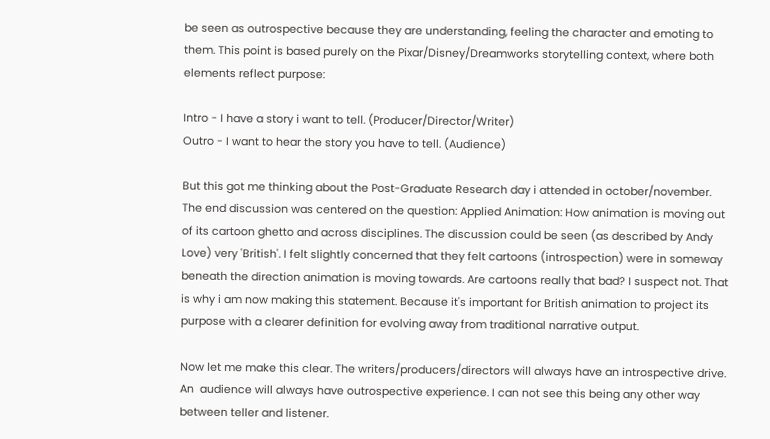be seen as outrospective because they are understanding, feeling the character and emoting to them. This point is based purely on the Pixar/Disney/Dreamworks storytelling context, where both elements reflect purpose:

Intro - I have a story i want to tell. (Producer/Director/Writer)
Outro - I want to hear the story you have to tell. (Audience)

But this got me thinking about the Post-Graduate Research day i attended in october/november. The end discussion was centered on the question: Applied Animation: How animation is moving out of its cartoon ghetto and across disciplines. The discussion could be seen (as described by Andy Love) very 'British'. I felt slightly concerned that they felt cartoons (introspection) were in someway beneath the direction animation is moving towards. Are cartoons really that bad? I suspect not. That is why i am now making this statement. Because it's important for British animation to project its purpose with a clearer definition for evolving away from traditional narrative output.

Now let me make this clear. The writers/producers/directors will always have an introspective drive. An  audience will always have outrospective experience. I can not see this being any other way between teller and listener.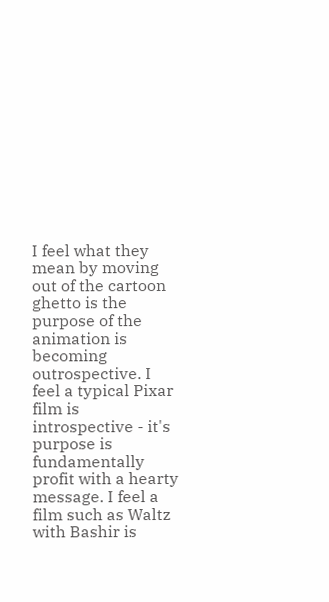I feel what they mean by moving out of the cartoon ghetto is the purpose of the animation is becoming outrospective. I feel a typical Pixar film is introspective - it's purpose is fundamentally profit with a hearty message. I feel a film such as Waltz with Bashir is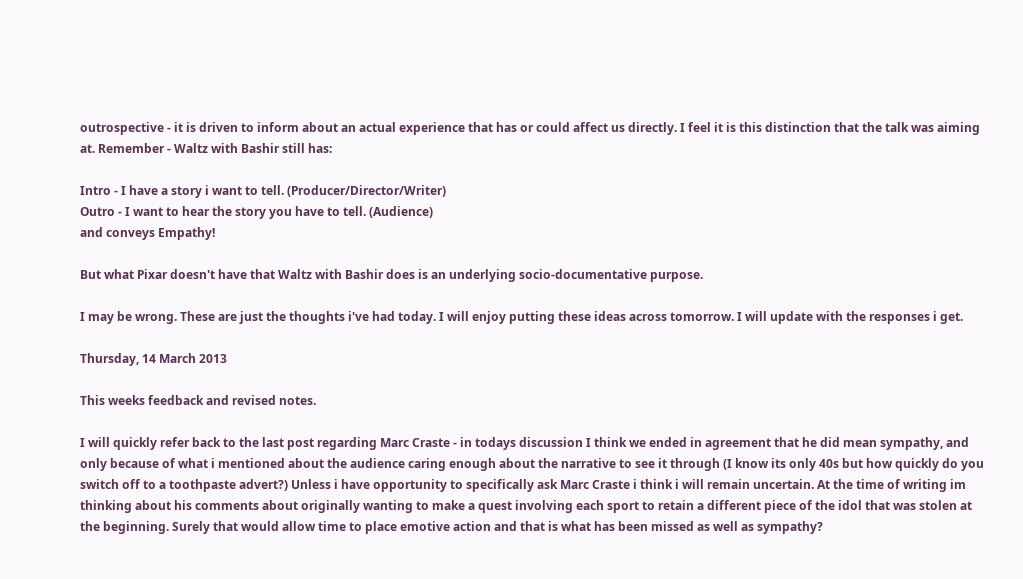outrospective - it is driven to inform about an actual experience that has or could affect us directly. I feel it is this distinction that the talk was aiming at. Remember - Waltz with Bashir still has:

Intro - I have a story i want to tell. (Producer/Director/Writer)
Outro - I want to hear the story you have to tell. (Audience)
and conveys Empathy!

But what Pixar doesn't have that Waltz with Bashir does is an underlying socio-documentative purpose.

I may be wrong. These are just the thoughts i've had today. I will enjoy putting these ideas across tomorrow. I will update with the responses i get.

Thursday, 14 March 2013

This weeks feedback and revised notes.

I will quickly refer back to the last post regarding Marc Craste - in todays discussion I think we ended in agreement that he did mean sympathy, and only because of what i mentioned about the audience caring enough about the narrative to see it through (I know its only 40s but how quickly do you switch off to a toothpaste advert?) Unless i have opportunity to specifically ask Marc Craste i think i will remain uncertain. At the time of writing im thinking about his comments about originally wanting to make a quest involving each sport to retain a different piece of the idol that was stolen at the beginning. Surely that would allow time to place emotive action and that is what has been missed as well as sympathy?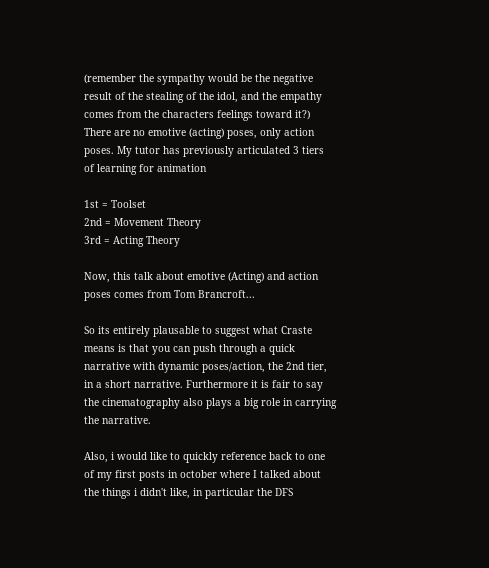(remember the sympathy would be the negative result of the stealing of the idol, and the empathy comes from the characters feelings toward it?) There are no emotive (acting) poses, only action poses. My tutor has previously articulated 3 tiers of learning for animation

1st = Toolset
2nd = Movement Theory
3rd = Acting Theory

Now, this talk about emotive (Acting) and action poses comes from Tom Brancroft...

So its entirely plausable to suggest what Craste means is that you can push through a quick narrative with dynamic poses/action, the 2nd tier, in a short narrative. Furthermore it is fair to say the cinematography also plays a big role in carrying the narrative.

Also, i would like to quickly reference back to one of my first posts in october where I talked about the things i didn't like, in particular the DFS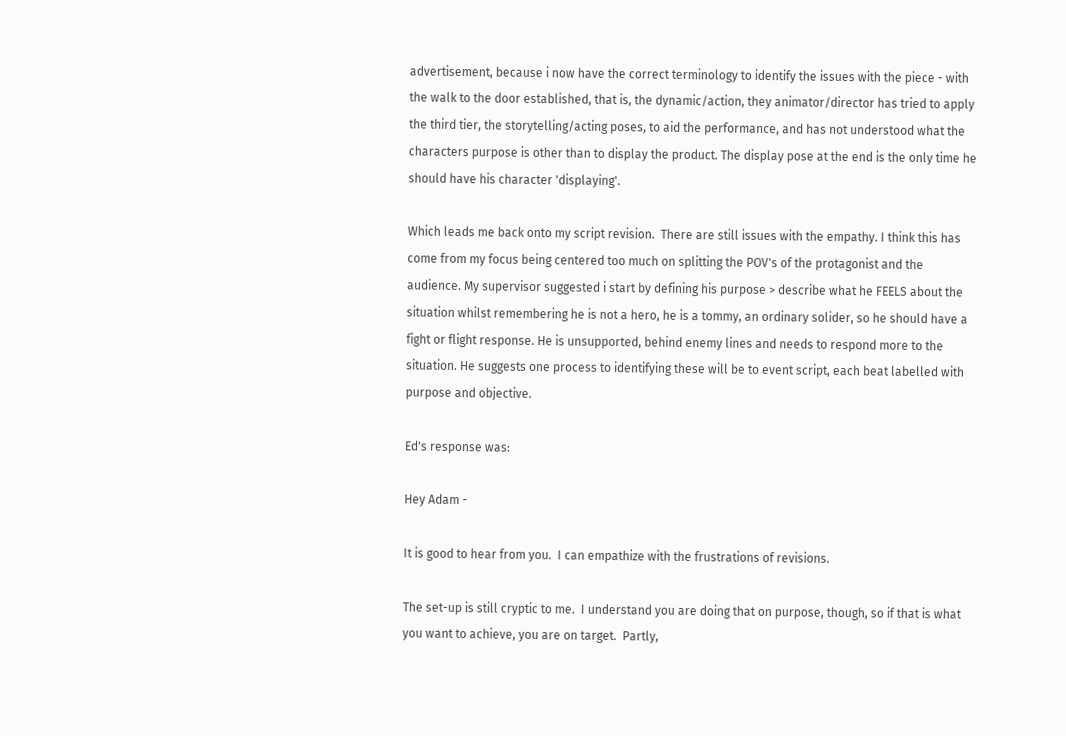advertisement, because i now have the correct terminology to identify the issues with the piece - with the walk to the door established, that is, the dynamic/action, they animator/director has tried to apply the third tier, the storytelling/acting poses, to aid the performance, and has not understood what the characters purpose is other than to display the product. The display pose at the end is the only time he should have his character 'displaying'.

Which leads me back onto my script revision.  There are still issues with the empathy. I think this has come from my focus being centered too much on splitting the POV's of the protagonist and the audience. My supervisor suggested i start by defining his purpose > describe what he FEELS about the situation whilst remembering he is not a hero, he is a tommy, an ordinary solider, so he should have a fight or flight response. He is unsupported, behind enemy lines and needs to respond more to the situation. He suggests one process to identifying these will be to event script, each beat labelled with purpose and objective.

Ed's response was:

Hey Adam -

It is good to hear from you.  I can empathize with the frustrations of revisions.

The set-up is still cryptic to me.  I understand you are doing that on purpose, though, so if that is what you want to achieve, you are on target.  Partly,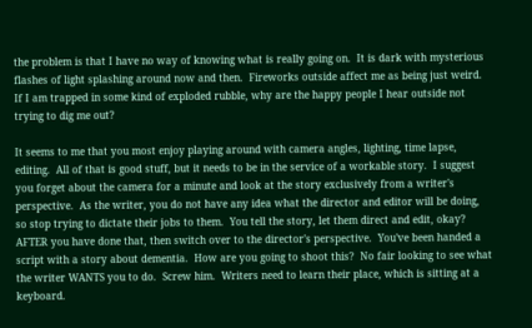the problem is that I have no way of knowing what is really going on.  It is dark with mysterious flashes of light splashing around now and then.  Fireworks outside affect me as being just weird.  If I am trapped in some kind of exploded rubble, why are the happy people I hear outside not trying to dig me out?

It seems to me that you most enjoy playing around with camera angles, lighting, time lapse, editing.  All of that is good stuff, but it needs to be in the service of a workable story.  I suggest you forget about the camera for a minute and look at the story exclusively from a writer's perspective.  As the writer, you do not have any idea what the director and editor will be doing, so stop trying to dictate their jobs to them.  You tell the story, let them direct and edit, okay?  AFTER you have done that, then switch over to the director's perspective.  You've been handed a script with a story about dementia.  How are you going to shoot this?  No fair looking to see what the writer WANTS you to do.  Screw him.  Writers need to learn their place, which is sitting at a keyboard.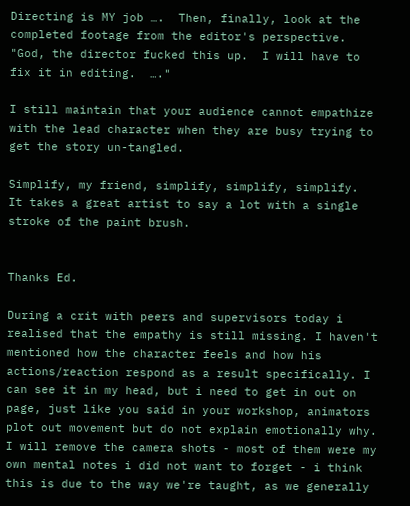Directing is MY job ….  Then, finally, look at the completed footage from the editor's perspective. "God, the director fucked this up.  I will have to fix it in editing.  …."

I still maintain that your audience cannot empathize with the lead character when they are busy trying to get the story un-tangled.

Simplify, my friend, simplify, simplify, simplify.  It takes a great artist to say a lot with a single stroke of the paint brush.


Thanks Ed.

During a crit with peers and supervisors today i realised that the empathy is still missing. I haven't mentioned how the character feels and how his actions/reaction respond as a result specifically. I can see it in my head, but i need to get in out on page, just like you said in your workshop, animators plot out movement but do not explain emotionally why. I will remove the camera shots - most of them were my own mental notes i did not want to forget - i think this is due to the way we're taught, as we generally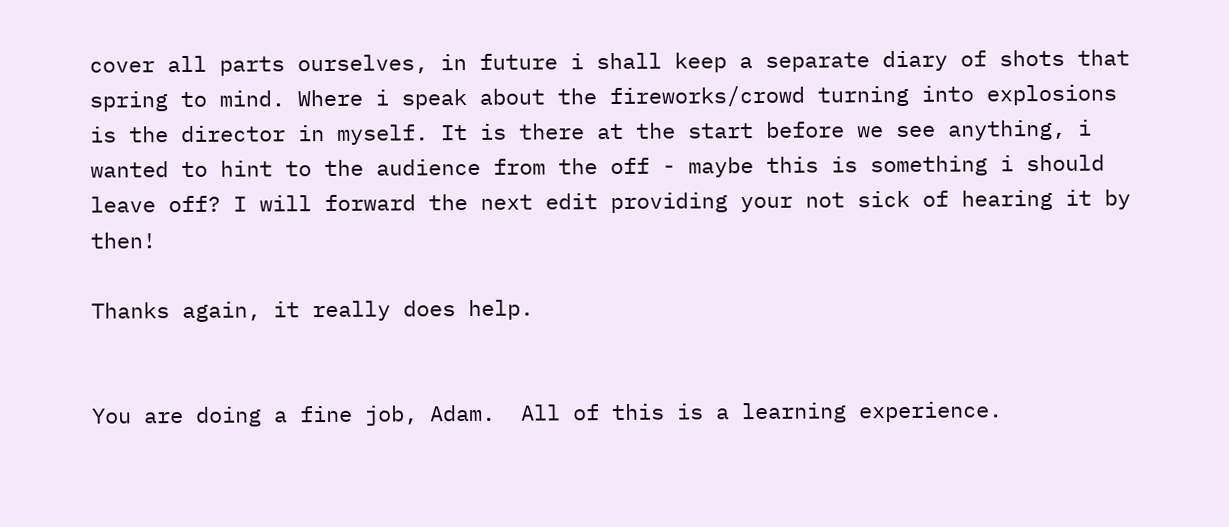cover all parts ourselves, in future i shall keep a separate diary of shots that spring to mind. Where i speak about the fireworks/crowd turning into explosions is the director in myself. It is there at the start before we see anything, i wanted to hint to the audience from the off - maybe this is something i should leave off? I will forward the next edit providing your not sick of hearing it by then!

Thanks again, it really does help.


You are doing a fine job, Adam.  All of this is a learning experience.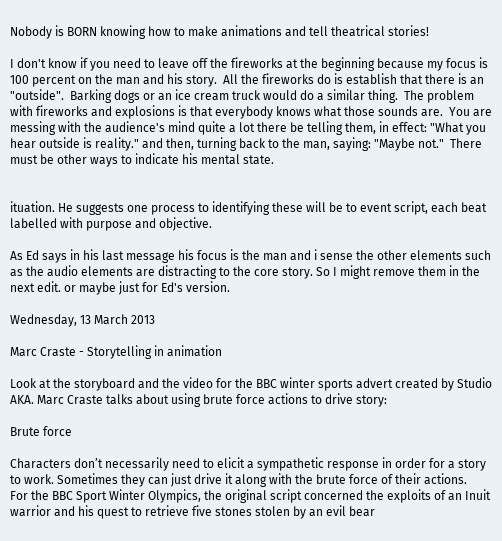Nobody is BORN knowing how to make animations and tell theatrical stories!

I don't know if you need to leave off the fireworks at the beginning because my focus is 100 percent on the man and his story.  All the fireworks do is establish that there is an "outside".  Barking dogs or an ice cream truck would do a similar thing.  The problem with fireworks and explosions is that everybody knows what those sounds are.  You are messing with the audience's mind quite a lot there be telling them, in effect: "What you hear outside is reality." and then, turning back to the man, saying: "Maybe not."  There must be other ways to indicate his mental state.


ituation. He suggests one process to identifying these will be to event script, each beat labelled with purpose and objective.

As Ed says in his last message his focus is the man and i sense the other elements such as the audio elements are distracting to the core story. So I might remove them in the next edit. or maybe just for Ed's version.

Wednesday, 13 March 2013

Marc Craste - Storytelling in animation

Look at the storyboard and the video for the BBC winter sports advert created by Studio AKA. Marc Craste talks about using brute force actions to drive story:

Brute force

Characters don’t necessarily need to elicit a sympathetic response in order for a story to work. Sometimes they can just drive it along with the brute force of their actions.
For the BBC Sport Winter Olympics, the original script concerned the exploits of an Inuit warrior and his quest to retrieve five stones stolen by an evil bear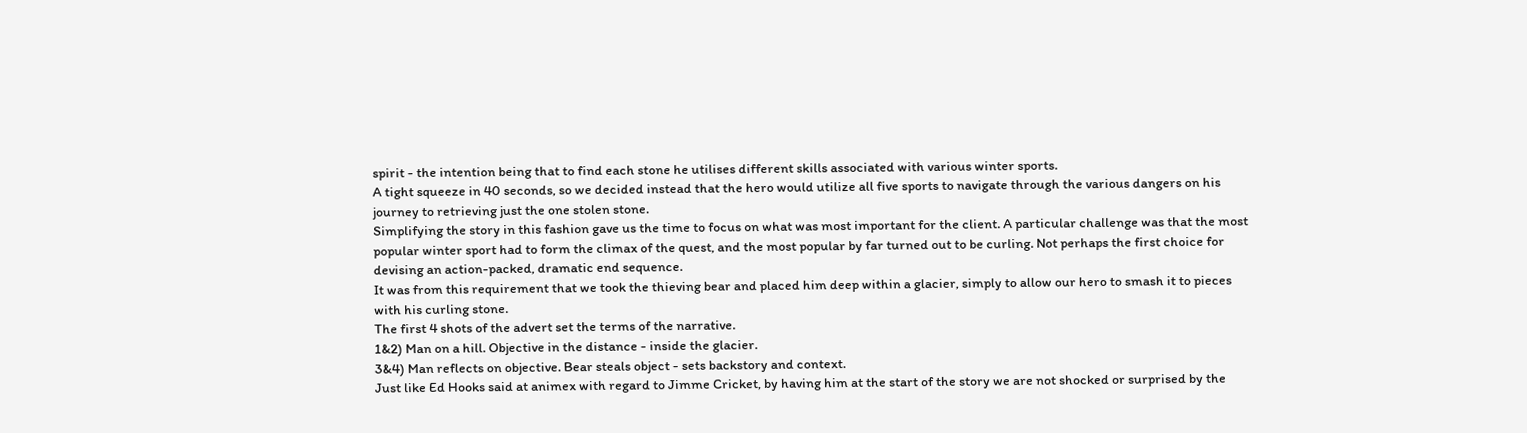spirit - the intention being that to find each stone he utilises different skills associated with various winter sports.
A tight squeeze in 40 seconds, so we decided instead that the hero would utilize all five sports to navigate through the various dangers on his journey to retrieving just the one stolen stone.
Simplifying the story in this fashion gave us the time to focus on what was most important for the client. A particular challenge was that the most popular winter sport had to form the climax of the quest, and the most popular by far turned out to be curling. Not perhaps the first choice for devising an action-packed, dramatic end sequence.
It was from this requirement that we took the thieving bear and placed him deep within a glacier, simply to allow our hero to smash it to pieces with his curling stone.
The first 4 shots of the advert set the terms of the narrative.
1&2) Man on a hill. Objective in the distance - inside the glacier.
3&4) Man reflects on objective. Bear steals object - sets backstory and context.
Just like Ed Hooks said at animex with regard to Jimme Cricket, by having him at the start of the story we are not shocked or surprised by the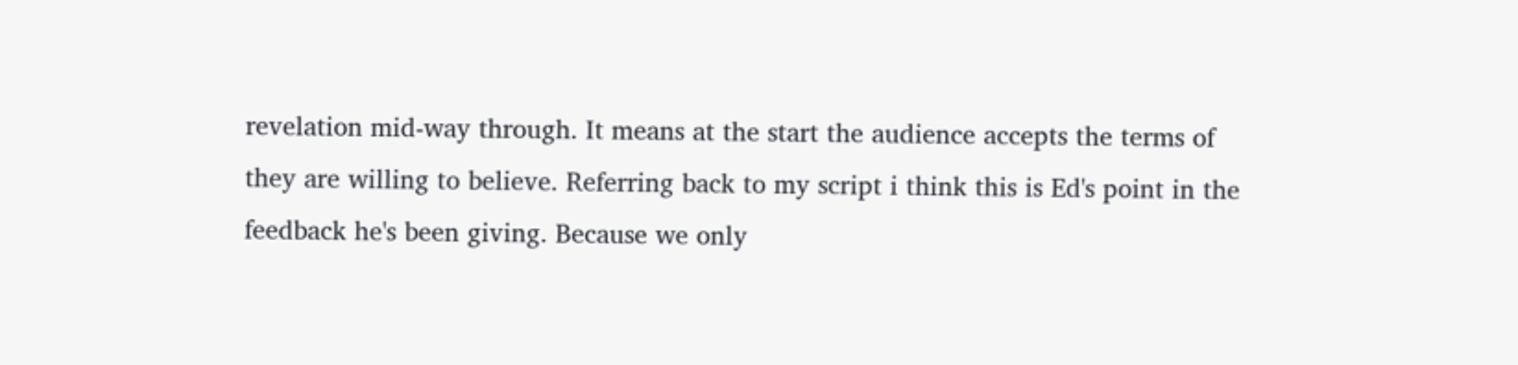revelation mid-way through. It means at the start the audience accepts the terms of they are willing to believe. Referring back to my script i think this is Ed's point in the feedback he's been giving. Because we only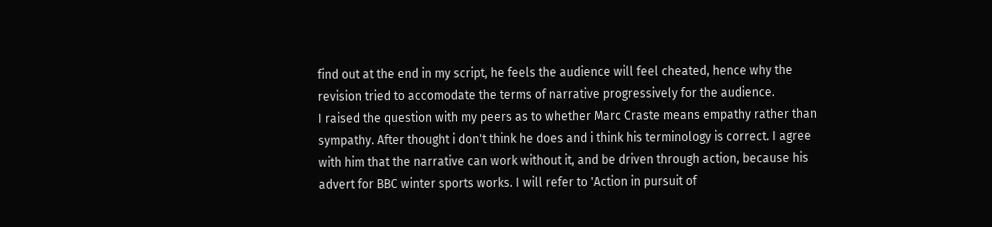find out at the end in my script, he feels the audience will feel cheated, hence why the revision tried to accomodate the terms of narrative progressively for the audience.
I raised the question with my peers as to whether Marc Craste means empathy rather than sympathy. After thought i don't think he does and i think his terminology is correct. I agree with him that the narrative can work without it, and be driven through action, because his advert for BBC winter sports works. I will refer to 'Action in pursuit of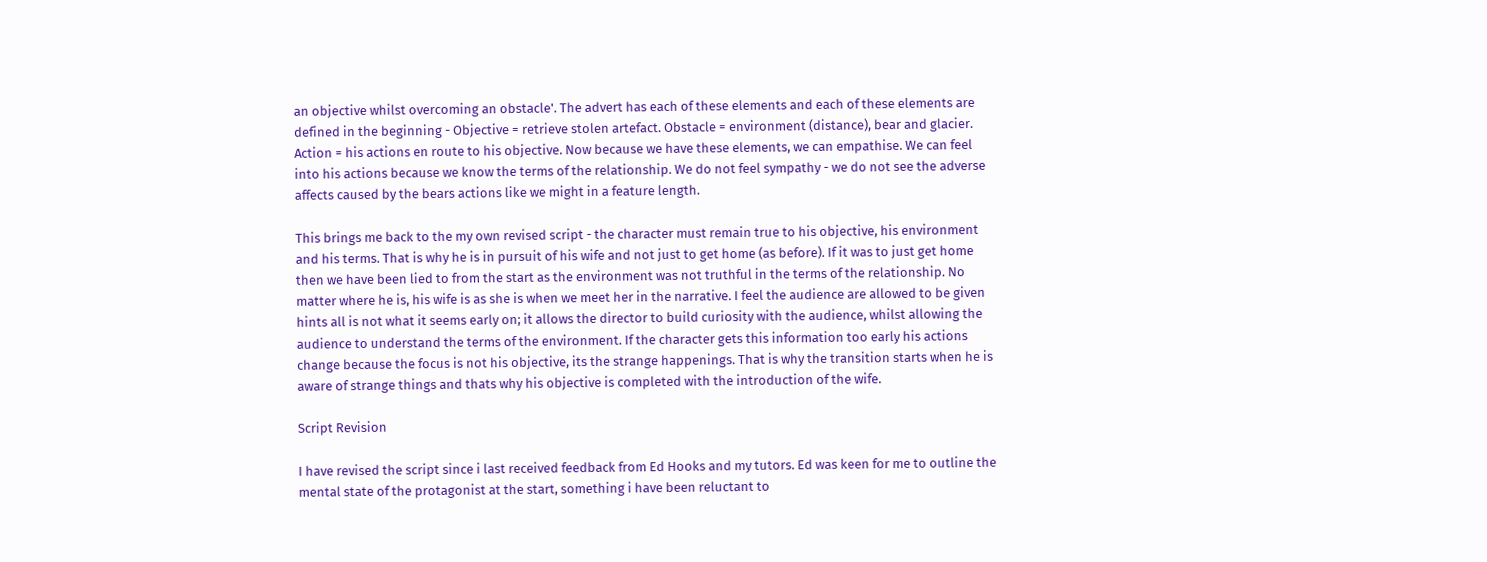an objective whilst overcoming an obstacle'. The advert has each of these elements and each of these elements are defined in the beginning - Objective = retrieve stolen artefact. Obstacle = environment (distance), bear and glacier. Action = his actions en route to his objective. Now because we have these elements, we can empathise. We can feel into his actions because we know the terms of the relationship. We do not feel sympathy - we do not see the adverse affects caused by the bears actions like we might in a feature length.

This brings me back to the my own revised script - the character must remain true to his objective, his environment and his terms. That is why he is in pursuit of his wife and not just to get home (as before). If it was to just get home then we have been lied to from the start as the environment was not truthful in the terms of the relationship. No matter where he is, his wife is as she is when we meet her in the narrative. I feel the audience are allowed to be given hints all is not what it seems early on; it allows the director to build curiosity with the audience, whilst allowing the audience to understand the terms of the environment. If the character gets this information too early his actions change because the focus is not his objective, its the strange happenings. That is why the transition starts when he is aware of strange things and thats why his objective is completed with the introduction of the wife.

Script Revision

I have revised the script since i last received feedback from Ed Hooks and my tutors. Ed was keen for me to outline the mental state of the protagonist at the start, something i have been reluctant to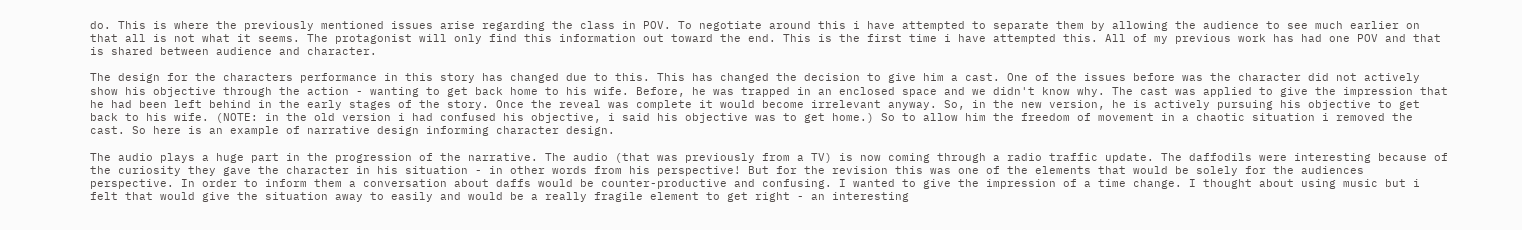do. This is where the previously mentioned issues arise regarding the class in POV. To negotiate around this i have attempted to separate them by allowing the audience to see much earlier on that all is not what it seems. The protagonist will only find this information out toward the end. This is the first time i have attempted this. All of my previous work has had one POV and that is shared between audience and character.

The design for the characters performance in this story has changed due to this. This has changed the decision to give him a cast. One of the issues before was the character did not actively show his objective through the action - wanting to get back home to his wife. Before, he was trapped in an enclosed space and we didn't know why. The cast was applied to give the impression that he had been left behind in the early stages of the story. Once the reveal was complete it would become irrelevant anyway. So, in the new version, he is actively pursuing his objective to get back to his wife. (NOTE: in the old version i had confused his objective, i said his objective was to get home.) So to allow him the freedom of movement in a chaotic situation i removed the cast. So here is an example of narrative design informing character design.

The audio plays a huge part in the progression of the narrative. The audio (that was previously from a TV) is now coming through a radio traffic update. The daffodils were interesting because of the curiosity they gave the character in his situation - in other words from his perspective! But for the revision this was one of the elements that would be solely for the audiences perspective. In order to inform them a conversation about daffs would be counter-productive and confusing. I wanted to give the impression of a time change. I thought about using music but i felt that would give the situation away to easily and would be a really fragile element to get right - an interesting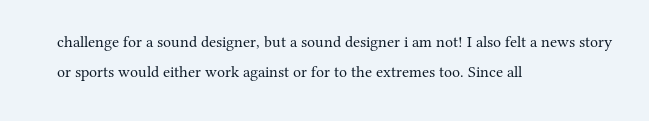challenge for a sound designer, but a sound designer i am not! I also felt a news story or sports would either work against or for to the extremes too. Since all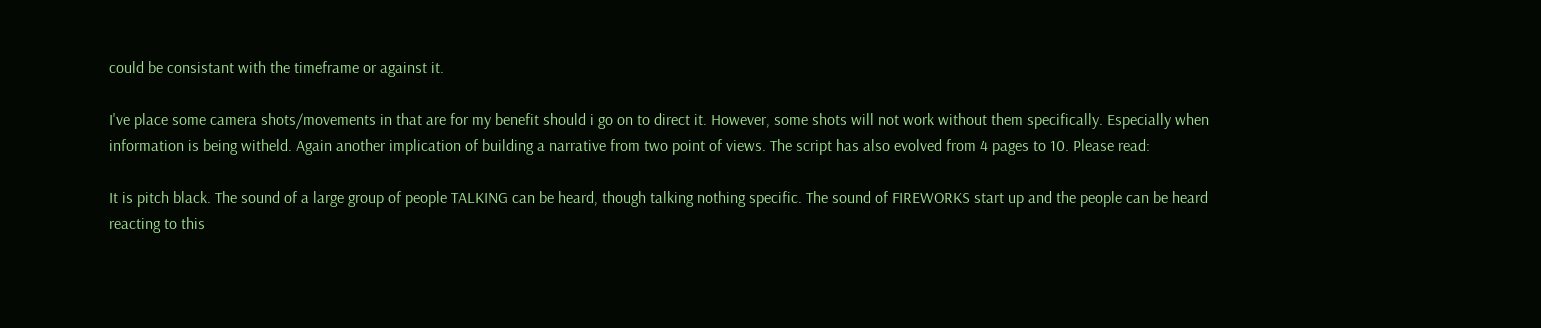could be consistant with the timeframe or against it.

I've place some camera shots/movements in that are for my benefit should i go on to direct it. However, some shots will not work without them specifically. Especially when information is being witheld. Again another implication of building a narrative from two point of views. The script has also evolved from 4 pages to 10. Please read:

It is pitch black. The sound of a large group of people TALKING can be heard, though talking nothing specific. The sound of FIREWORKS start up and the people can be heard reacting to this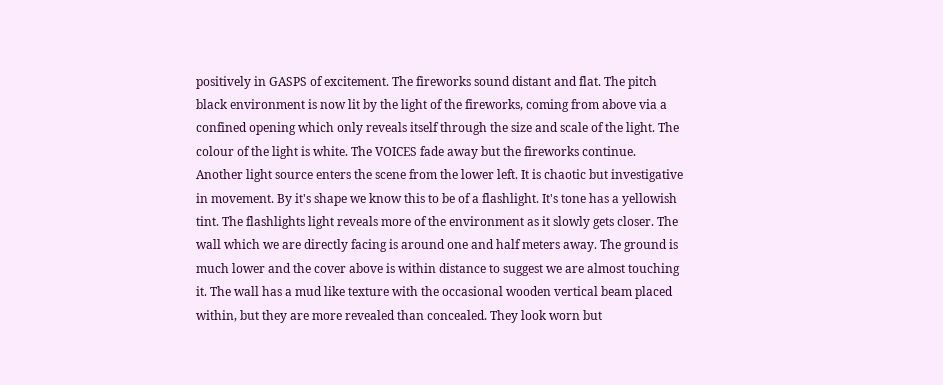positively in GASPS of excitement. The fireworks sound distant and flat. The pitch black environment is now lit by the light of the fireworks, coming from above via a confined opening which only reveals itself through the size and scale of the light. The colour of the light is white. The VOICES fade away but the fireworks continue.
Another light source enters the scene from the lower left. It is chaotic but investigative in movement. By it's shape we know this to be of a flashlight. It's tone has a yellowish tint. The flashlights light reveals more of the environment as it slowly gets closer. The wall which we are directly facing is around one and half meters away. The ground is much lower and the cover above is within distance to suggest we are almost touching it. The wall has a mud like texture with the occasional wooden vertical beam placed within, but they are more revealed than concealed. They look worn but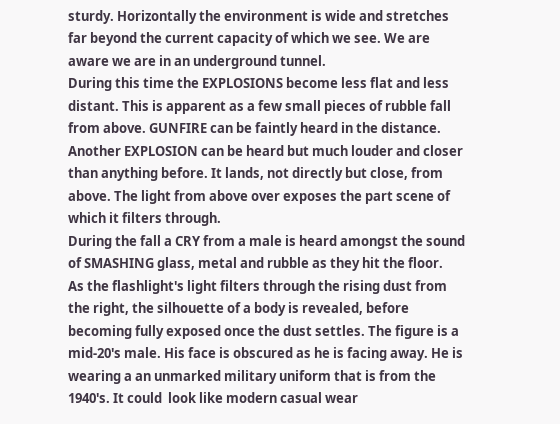sturdy. Horizontally the environment is wide and stretches far beyond the current capacity of which we see. We are aware we are in an underground tunnel.
During this time the EXPLOSIONS become less flat and less distant. This is apparent as a few small pieces of rubble fall from above. GUNFIRE can be faintly heard in the distance. Another EXPLOSION can be heard but much louder and closer than anything before. It lands, not directly but close, from above. The light from above over exposes the part scene of which it filters through.
During the fall a CRY from a male is heard amongst the sound of SMASHING glass, metal and rubble as they hit the floor.
As the flashlight's light filters through the rising dust from the right, the silhouette of a body is revealed, before becoming fully exposed once the dust settles. The figure is a mid-20's male. His face is obscured as he is facing away. He is wearing a an unmarked military uniform that is from the 1940's. It could  look like modern casual wear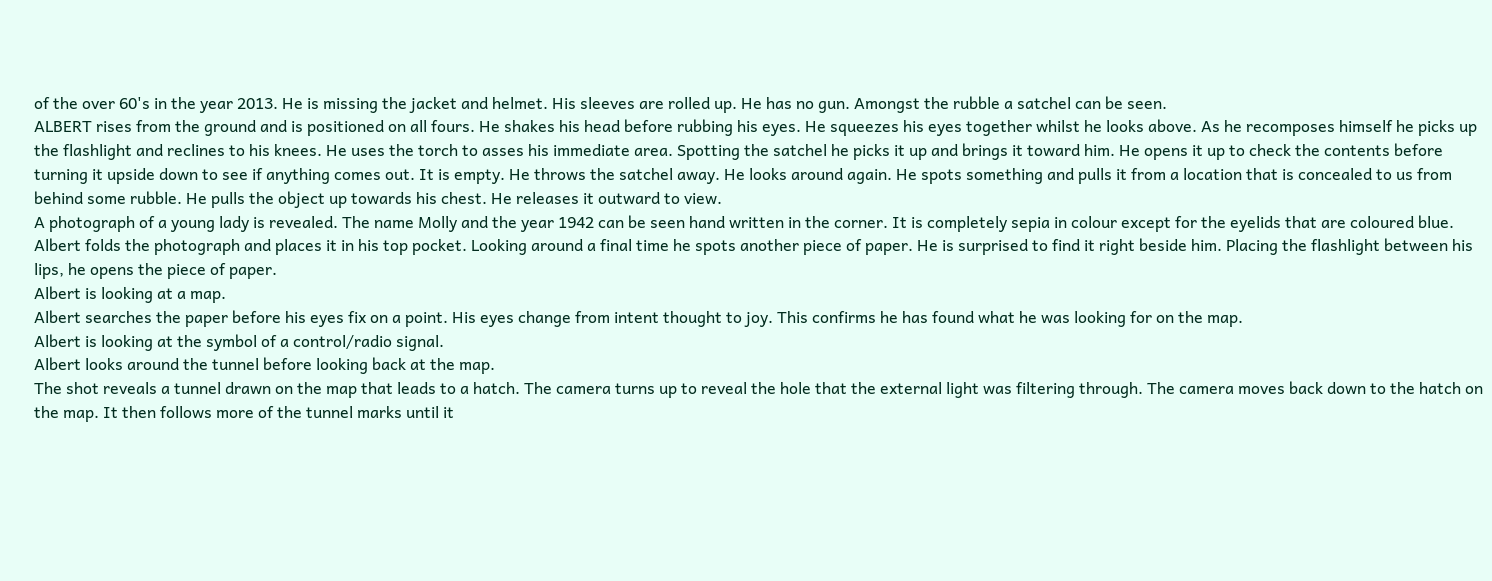of the over 60's in the year 2013. He is missing the jacket and helmet. His sleeves are rolled up. He has no gun. Amongst the rubble a satchel can be seen.
ALBERT rises from the ground and is positioned on all fours. He shakes his head before rubbing his eyes. He squeezes his eyes together whilst he looks above. As he recomposes himself he picks up the flashlight and reclines to his knees. He uses the torch to asses his immediate area. Spotting the satchel he picks it up and brings it toward him. He opens it up to check the contents before turning it upside down to see if anything comes out. It is empty. He throws the satchel away. He looks around again. He spots something and pulls it from a location that is concealed to us from behind some rubble. He pulls the object up towards his chest. He releases it outward to view.
A photograph of a young lady is revealed. The name Molly and the year 1942 can be seen hand written in the corner. It is completely sepia in colour except for the eyelids that are coloured blue.
Albert folds the photograph and places it in his top pocket. Looking around a final time he spots another piece of paper. He is surprised to find it right beside him. Placing the flashlight between his lips, he opens the piece of paper.
Albert is looking at a map.
Albert searches the paper before his eyes fix on a point. His eyes change from intent thought to joy. This confirms he has found what he was looking for on the map.
Albert is looking at the symbol of a control/radio signal.
Albert looks around the tunnel before looking back at the map.
The shot reveals a tunnel drawn on the map that leads to a hatch. The camera turns up to reveal the hole that the external light was filtering through. The camera moves back down to the hatch on the map. It then follows more of the tunnel marks until it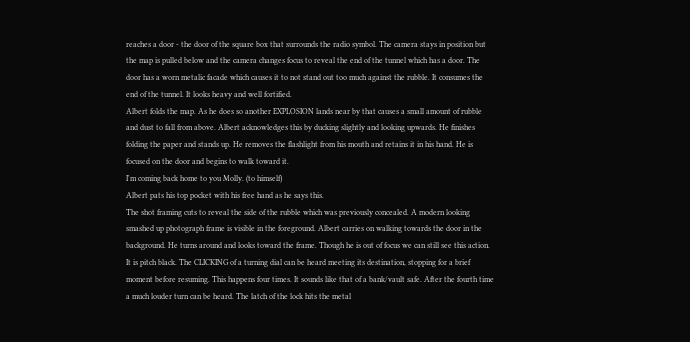reaches a door - the door of the square box that surrounds the radio symbol. The camera stays in position but the map is pulled below and the camera changes focus to reveal the end of the tunnel which has a door. The door has a worn metalic facade which causes it to not stand out too much against the rubble. It consumes the end of the tunnel. It looks heavy and well fortified.
Albert folds the map. As he does so another EXPLOSION lands near by that causes a small amount of rubble and dust to fall from above. Albert acknowledges this by ducking slightly and looking upwards. He finishes folding the paper and stands up. He removes the flashlight from his mouth and retains it in his hand. He is focused on the door and begins to walk toward it.
I'm coming back home to you Molly. (to himself)
Albert pats his top pocket with his free hand as he says this.
The shot framing cuts to reveal the side of the rubble which was previously concealed. A modern looking smashed up photograph frame is visible in the foreground. Albert carries on walking towards the door in the background. He turns around and looks toward the frame. Though he is out of focus we can still see this action.
It is pitch black. The CLICKING of a turning dial can be heard meeting its destination, stopping for a brief moment before resuming. This happens four times. It sounds like that of a bank/vault safe. After the fourth time a much louder turn can be heard. The latch of the lock hits the metal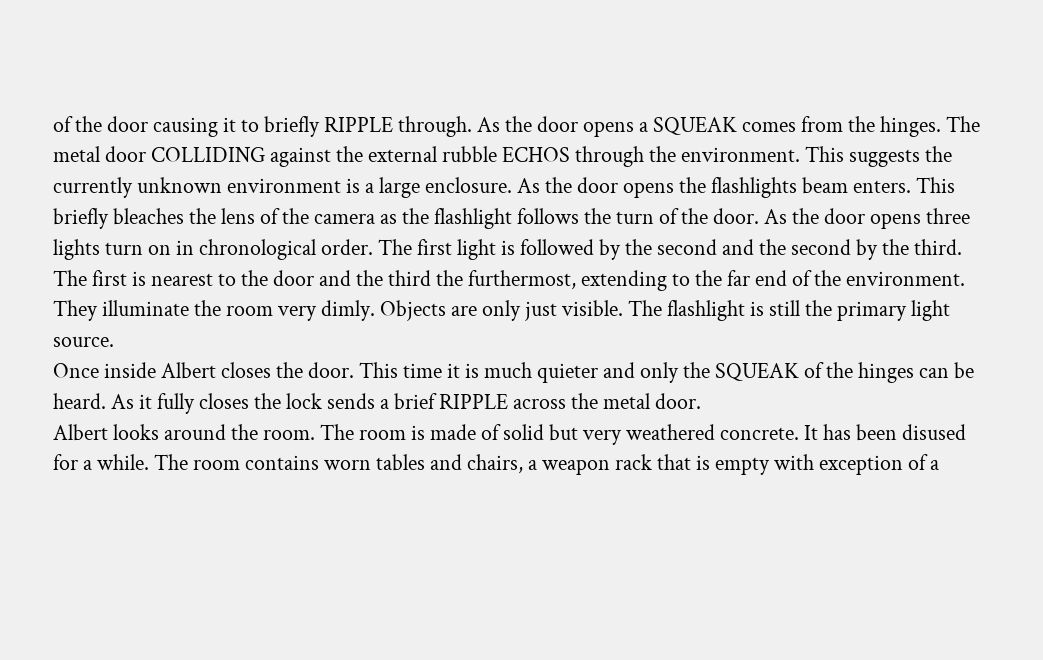of the door causing it to briefly RIPPLE through. As the door opens a SQUEAK comes from the hinges. The metal door COLLIDING against the external rubble ECHOS through the environment. This suggests the currently unknown environment is a large enclosure. As the door opens the flashlights beam enters. This briefly bleaches the lens of the camera as the flashlight follows the turn of the door. As the door opens three lights turn on in chronological order. The first light is followed by the second and the second by the third. The first is nearest to the door and the third the furthermost, extending to the far end of the environment. They illuminate the room very dimly. Objects are only just visible. The flashlight is still the primary light source.
Once inside Albert closes the door. This time it is much quieter and only the SQUEAK of the hinges can be heard. As it fully closes the lock sends a brief RIPPLE across the metal door.
Albert looks around the room. The room is made of solid but very weathered concrete. It has been disused for a while. The room contains worn tables and chairs, a weapon rack that is empty with exception of a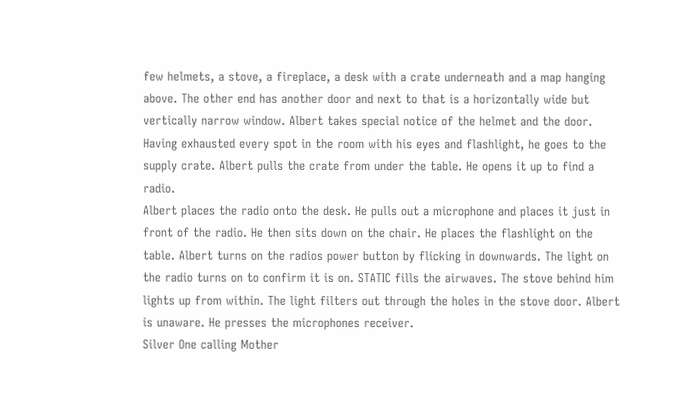few helmets, a stove, a fireplace, a desk with a crate underneath and a map hanging above. The other end has another door and next to that is a horizontally wide but vertically narrow window. Albert takes special notice of the helmet and the door. Having exhausted every spot in the room with his eyes and flashlight, he goes to the supply crate. Albert pulls the crate from under the table. He opens it up to find a radio.
Albert places the radio onto the desk. He pulls out a microphone and places it just in front of the radio. He then sits down on the chair. He places the flashlight on the table. Albert turns on the radios power button by flicking in downwards. The light on the radio turns on to confirm it is on. STATIC fills the airwaves. The stove behind him lights up from within. The light filters out through the holes in the stove door. Albert is unaware. He presses the microphones receiver.
Silver One calling Mother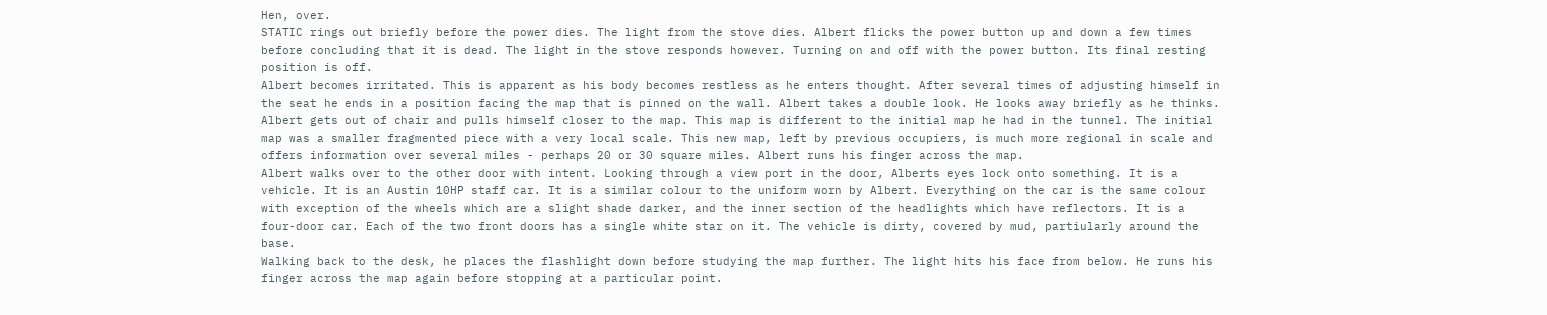Hen, over.
STATIC rings out briefly before the power dies. The light from the stove dies. Albert flicks the power button up and down a few times before concluding that it is dead. The light in the stove responds however. Turning on and off with the power button. Its final resting position is off.
Albert becomes irritated. This is apparent as his body becomes restless as he enters thought. After several times of adjusting himself in the seat he ends in a position facing the map that is pinned on the wall. Albert takes a double look. He looks away briefly as he thinks.
Albert gets out of chair and pulls himself closer to the map. This map is different to the initial map he had in the tunnel. The initial map was a smaller fragmented piece with a very local scale. This new map, left by previous occupiers, is much more regional in scale and offers information over several miles - perhaps 20 or 30 square miles. Albert runs his finger across the map.
Albert walks over to the other door with intent. Looking through a view port in the door, Alberts eyes lock onto something. It is a vehicle. It is an Austin 10HP staff car. It is a similar colour to the uniform worn by Albert. Everything on the car is the same colour with exception of the wheels which are a slight shade darker, and the inner section of the headlights which have reflectors. It is a four-door car. Each of the two front doors has a single white star on it. The vehicle is dirty, covered by mud, partiularly around the base.
Walking back to the desk, he places the flashlight down before studying the map further. The light hits his face from below. He runs his finger across the map again before stopping at a particular point.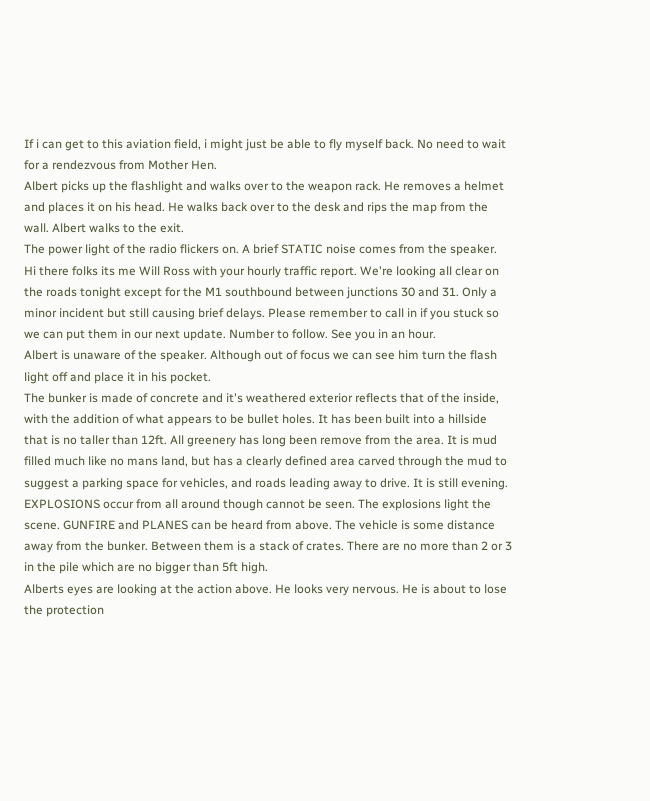If i can get to this aviation field, i might just be able to fly myself back. No need to wait for a rendezvous from Mother Hen.
Albert picks up the flashlight and walks over to the weapon rack. He removes a helmet and places it on his head. He walks back over to the desk and rips the map from the wall. Albert walks to the exit.
The power light of the radio flickers on. A brief STATIC noise comes from the speaker.
Hi there folks its me Will Ross with your hourly traffic report. We're looking all clear on the roads tonight except for the M1 southbound between junctions 30 and 31. Only a minor incident but still causing brief delays. Please remember to call in if you stuck so we can put them in our next update. Number to follow. See you in an hour.
Albert is unaware of the speaker. Although out of focus we can see him turn the flash light off and place it in his pocket.
The bunker is made of concrete and it's weathered exterior reflects that of the inside, with the addition of what appears to be bullet holes. It has been built into a hillside that is no taller than 12ft. All greenery has long been remove from the area. It is mud filled much like no mans land, but has a clearly defined area carved through the mud to suggest a parking space for vehicles, and roads leading away to drive. It is still evening. EXPLOSIONS occur from all around though cannot be seen. The explosions light the scene. GUNFIRE and PLANES can be heard from above. The vehicle is some distance away from the bunker. Between them is a stack of crates. There are no more than 2 or 3 in the pile which are no bigger than 5ft high.
Alberts eyes are looking at the action above. He looks very nervous. He is about to lose the protection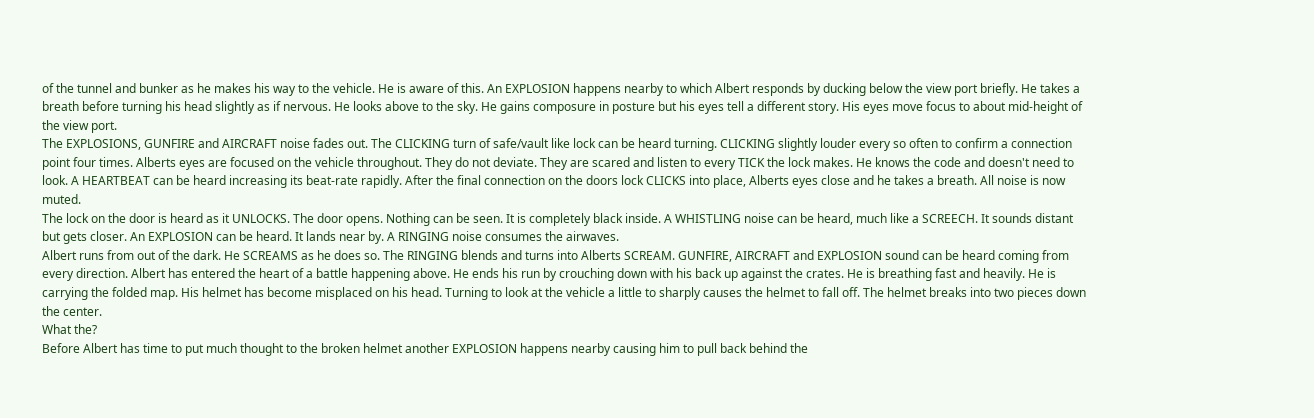of the tunnel and bunker as he makes his way to the vehicle. He is aware of this. An EXPLOSION happens nearby to which Albert responds by ducking below the view port briefly. He takes a breath before turning his head slightly as if nervous. He looks above to the sky. He gains composure in posture but his eyes tell a different story. His eyes move focus to about mid-height of the view port.
The EXPLOSIONS, GUNFIRE and AIRCRAFT noise fades out. The CLICKING turn of safe/vault like lock can be heard turning. CLICKING slightly louder every so often to confirm a connection point four times. Alberts eyes are focused on the vehicle throughout. They do not deviate. They are scared and listen to every TICK the lock makes. He knows the code and doesn't need to look. A HEARTBEAT can be heard increasing its beat-rate rapidly. After the final connection on the doors lock CLICKS into place, Alberts eyes close and he takes a breath. All noise is now muted.
The lock on the door is heard as it UNLOCKS. The door opens. Nothing can be seen. It is completely black inside. A WHISTLING noise can be heard, much like a SCREECH. It sounds distant but gets closer. An EXPLOSION can be heard. It lands near by. A RINGING noise consumes the airwaves.
Albert runs from out of the dark. He SCREAMS as he does so. The RINGING blends and turns into Alberts SCREAM. GUNFIRE, AIRCRAFT and EXPLOSION sound can be heard coming from every direction. Albert has entered the heart of a battle happening above. He ends his run by crouching down with his back up against the crates. He is breathing fast and heavily. He is carrying the folded map. His helmet has become misplaced on his head. Turning to look at the vehicle a little to sharply causes the helmet to fall off. The helmet breaks into two pieces down the center.
What the?
Before Albert has time to put much thought to the broken helmet another EXPLOSION happens nearby causing him to pull back behind the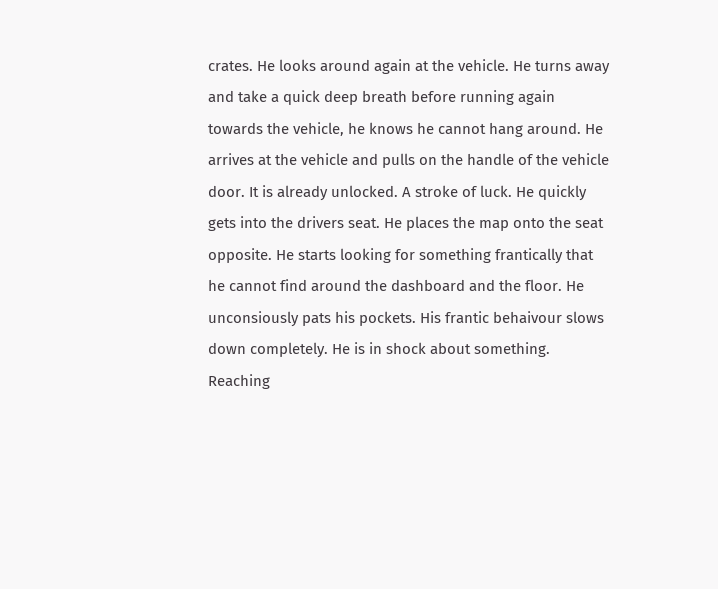crates. He looks around again at the vehicle. He turns away and take a quick deep breath before running again towards the vehicle, he knows he cannot hang around. He arrives at the vehicle and pulls on the handle of the vehicle door. It is already unlocked. A stroke of luck. He quickly gets into the drivers seat. He places the map onto the seat opposite. He starts looking for something frantically that he cannot find around the dashboard and the floor. He unconsiously pats his pockets. His frantic behaivour slows down completely. He is in shock about something. Reaching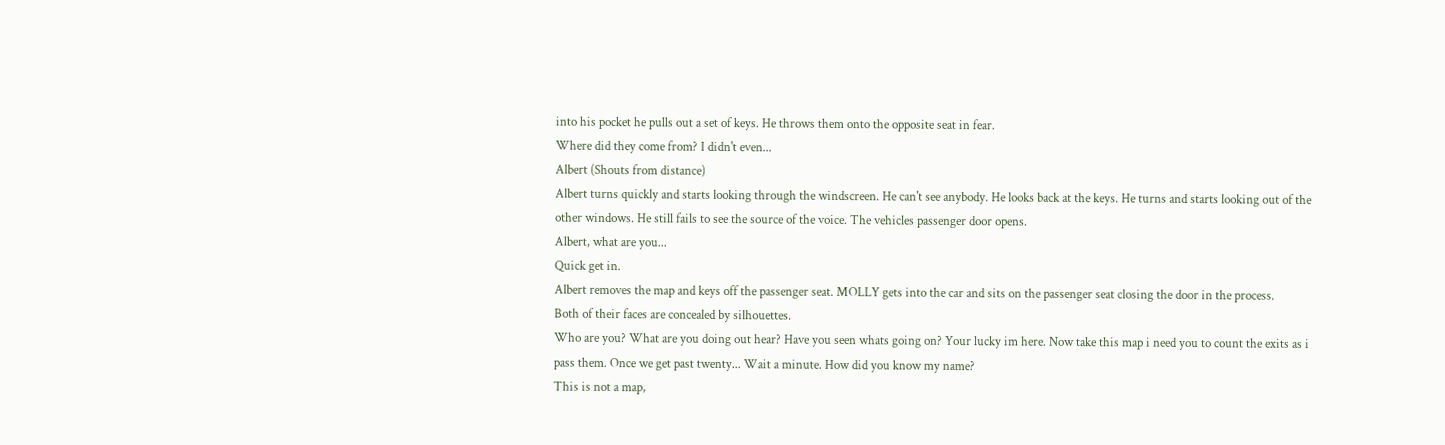into his pocket he pulls out a set of keys. He throws them onto the opposite seat in fear.
Where did they come from? I didn't even...
Albert (Shouts from distance)
Albert turns quickly and starts looking through the windscreen. He can't see anybody. He looks back at the keys. He turns and starts looking out of the other windows. He still fails to see the source of the voice. The vehicles passenger door opens.
Albert, what are you...
Quick get in.
Albert removes the map and keys off the passenger seat. MOLLY gets into the car and sits on the passenger seat closing the door in the process.
Both of their faces are concealed by silhouettes.
Who are you? What are you doing out hear? Have you seen whats going on? Your lucky im here. Now take this map i need you to count the exits as i pass them. Once we get past twenty... Wait a minute. How did you know my name?
This is not a map,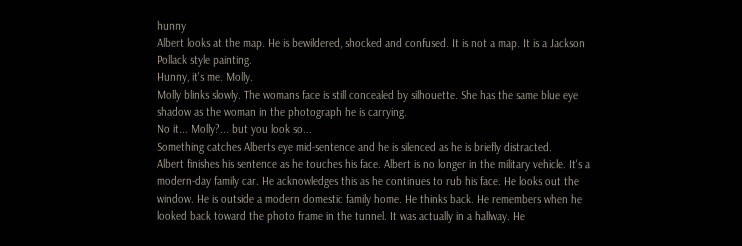hunny
Albert looks at the map. He is bewildered, shocked and confused. It is not a map. It is a Jackson Pollack style painting.
Hunny, it's me. Molly.
Molly blinks slowly. The womans face is still concealed by silhouette. She has the same blue eye shadow as the woman in the photograph he is carrying.
No it... Molly?... but you look so...
Something catches Alberts eye mid-sentence and he is silenced as he is briefly distracted.
Albert finishes his sentence as he touches his face. Albert is no longer in the military vehicle. It's a modern-day family car. He acknowledges this as he continues to rub his face. He looks out the window. He is outside a modern domestic family home. He thinks back. He remembers when he looked back toward the photo frame in the tunnel. It was actually in a hallway. He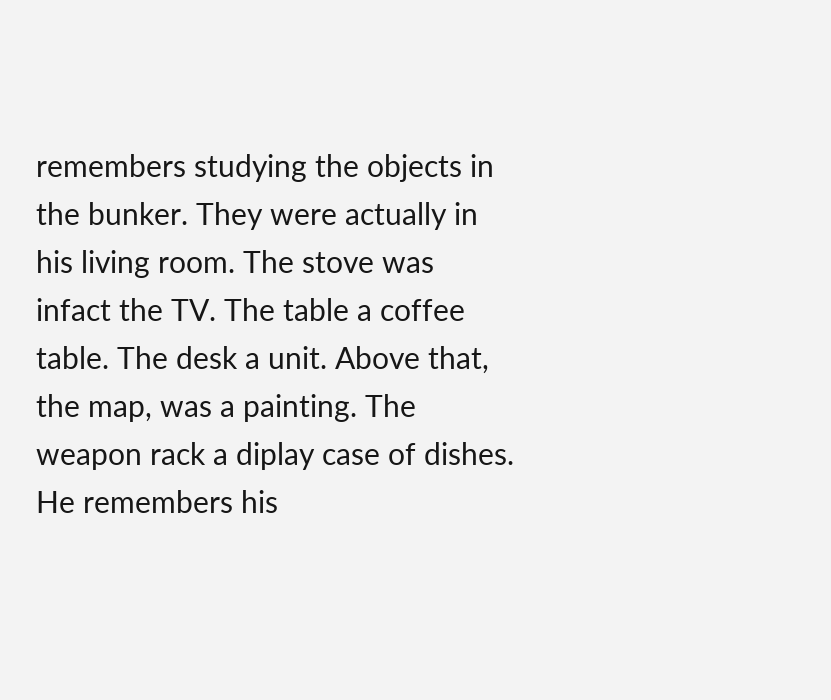remembers studying the objects in the bunker. They were actually in his living room. The stove was infact the TV. The table a coffee table. The desk a unit. Above that, the map, was a painting. The weapon rack a diplay case of dishes. He remembers his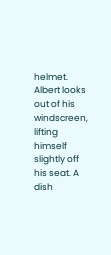helmet. Albert looks out of his windscreen, lifting himself slightly off his seat. A dish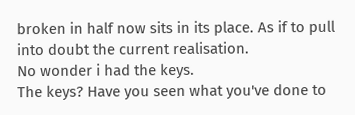broken in half now sits in its place. As if to pull into doubt the current realisation.
No wonder i had the keys.
The keys? Have you seen what you've done to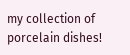my collection of porcelain dishes!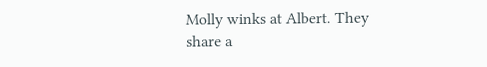Molly winks at Albert. They share a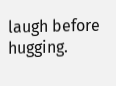laugh before hugging.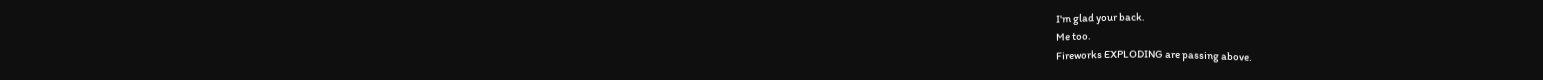I'm glad your back.
Me too.
Fireworks EXPLODING are passing above.